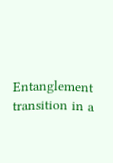Entanglement transition in a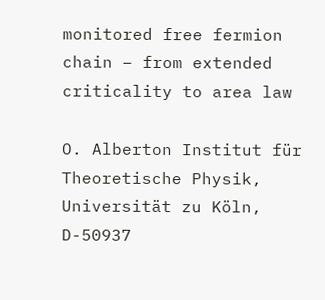monitored free fermion chain – from extended criticality to area law

O. Alberton Institut für Theoretische Physik, Universität zu Köln, D-50937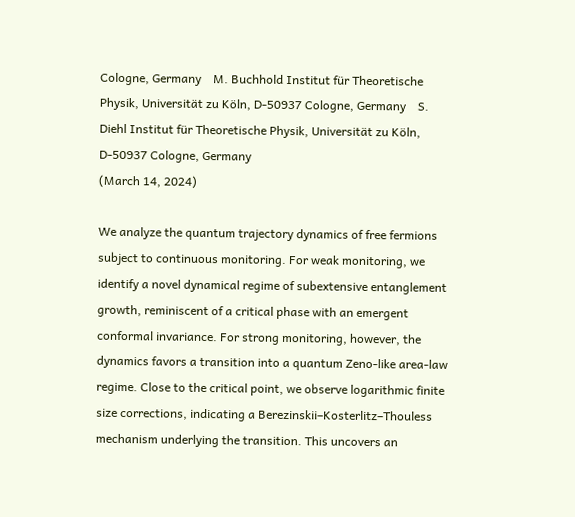Cologne, Germany    M. Buchhold Institut für Theoretische Physik, Universität zu Köln, D-50937 Cologne, Germany    S. Diehl Institut für Theoretische Physik, Universität zu Köln, D-50937 Cologne, Germany
(March 14, 2024)

We analyze the quantum trajectory dynamics of free fermions subject to continuous monitoring. For weak monitoring, we identify a novel dynamical regime of subextensive entanglement growth, reminiscent of a critical phase with an emergent conformal invariance. For strong monitoring, however, the dynamics favors a transition into a quantum Zeno-like area-law regime. Close to the critical point, we observe logarithmic finite size corrections, indicating a Berezinskii–Kosterlitz–Thouless mechanism underlying the transition. This uncovers an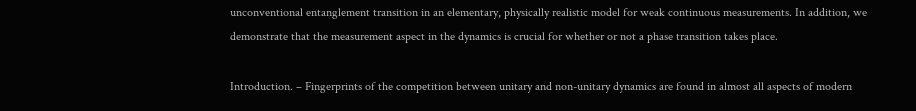unconventional entanglement transition in an elementary, physically realistic model for weak continuous measurements. In addition, we demonstrate that the measurement aspect in the dynamics is crucial for whether or not a phase transition takes place.

Introduction. – Fingerprints of the competition between unitary and non-unitary dynamics are found in almost all aspects of modern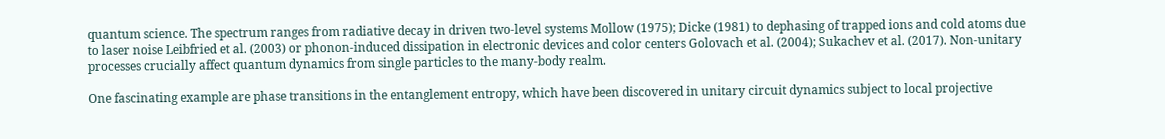quantum science. The spectrum ranges from radiative decay in driven two-level systems Mollow (1975); Dicke (1981) to dephasing of trapped ions and cold atoms due to laser noise Leibfried et al. (2003) or phonon-induced dissipation in electronic devices and color centers Golovach et al. (2004); Sukachev et al. (2017). Non-unitary processes crucially affect quantum dynamics from single particles to the many-body realm.

One fascinating example are phase transitions in the entanglement entropy, which have been discovered in unitary circuit dynamics subject to local projective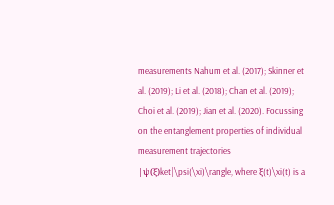measurements Nahum et al. (2017); Skinner et al. (2019); Li et al. (2018); Chan et al. (2019); Choi et al. (2019); Jian et al. (2020). Focussing on the entanglement properties of individual measurement trajectories |ψ(ξ)ket|\psi(\xi)\rangle, where ξ(t)\xi(t) is a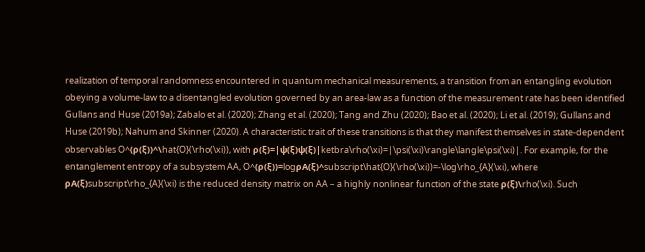realization of temporal randomness encountered in quantum mechanical measurements, a transition from an entangling evolution obeying a volume-law to a disentangled evolution governed by an area-law as a function of the measurement rate has been identified Gullans and Huse (2019a); Zabalo et al. (2020); Zhang et al. (2020); Tang and Zhu (2020); Bao et al. (2020); Li et al. (2019); Gullans and Huse (2019b); Nahum and Skinner (2020). A characteristic trait of these transitions is that they manifest themselves in state-dependent observables O^(ρ(ξ))^\hat{O}(\rho(\xi)), with ρ(ξ)=|ψ(ξ)ψ(ξ)|ketbra\rho(\xi)=|\psi(\xi)\rangle\langle\psi(\xi)|. For example, for the entanglement entropy of a subsystem AA, O^(ρ(ξ))=logρA(ξ)^subscript\hat{O}(\rho(\xi))=-\log\rho_{A}(\xi), where ρA(ξ)subscript\rho_{A}(\xi) is the reduced density matrix on AA – a highly nonlinear function of the state ρ(ξ)\rho(\xi). Such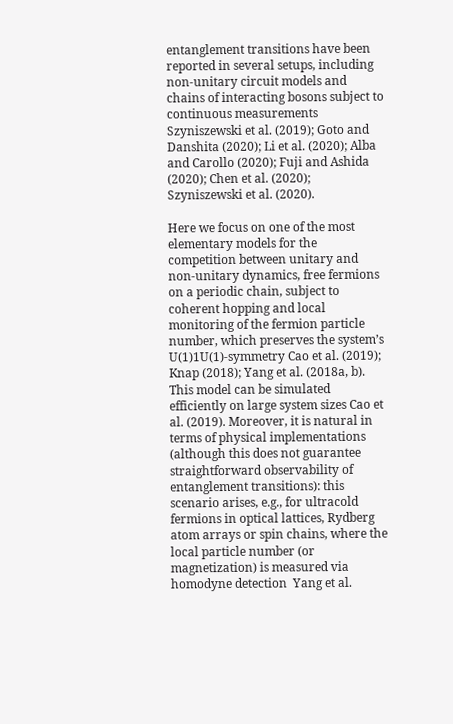entanglement transitions have been reported in several setups, including non-unitary circuit models and chains of interacting bosons subject to continuous measurements Szyniszewski et al. (2019); Goto and Danshita (2020); Li et al. (2020); Alba and Carollo (2020); Fuji and Ashida (2020); Chen et al. (2020); Szyniszewski et al. (2020).

Here we focus on one of the most elementary models for the competition between unitary and non-unitary dynamics, free fermions on a periodic chain, subject to coherent hopping and local monitoring of the fermion particle number, which preserves the system’s U(1)1U(1)-symmetry Cao et al. (2019); Knap (2018); Yang et al. (2018a, b). This model can be simulated efficiently on large system sizes Cao et al. (2019). Moreover, it is natural in terms of physical implementations (although this does not guarantee straightforward observability of entanglement transitions): this scenario arises, e.g., for ultracold fermions in optical lattices, Rydberg atom arrays or spin chains, where the local particle number (or magnetization) is measured via homodyne detection  Yang et al.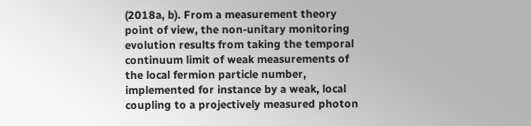(2018a, b). From a measurement theory point of view, the non-unitary monitoring evolution results from taking the temporal continuum limit of weak measurements of the local fermion particle number, implemented for instance by a weak, local coupling to a projectively measured photon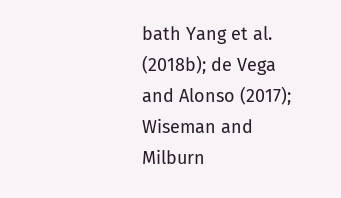bath Yang et al. (2018b); de Vega and Alonso (2017); Wiseman and Milburn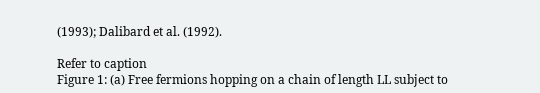(1993); Dalibard et al. (1992).

Refer to caption
Figure 1: (a) Free fermions hopping on a chain of length LL subject to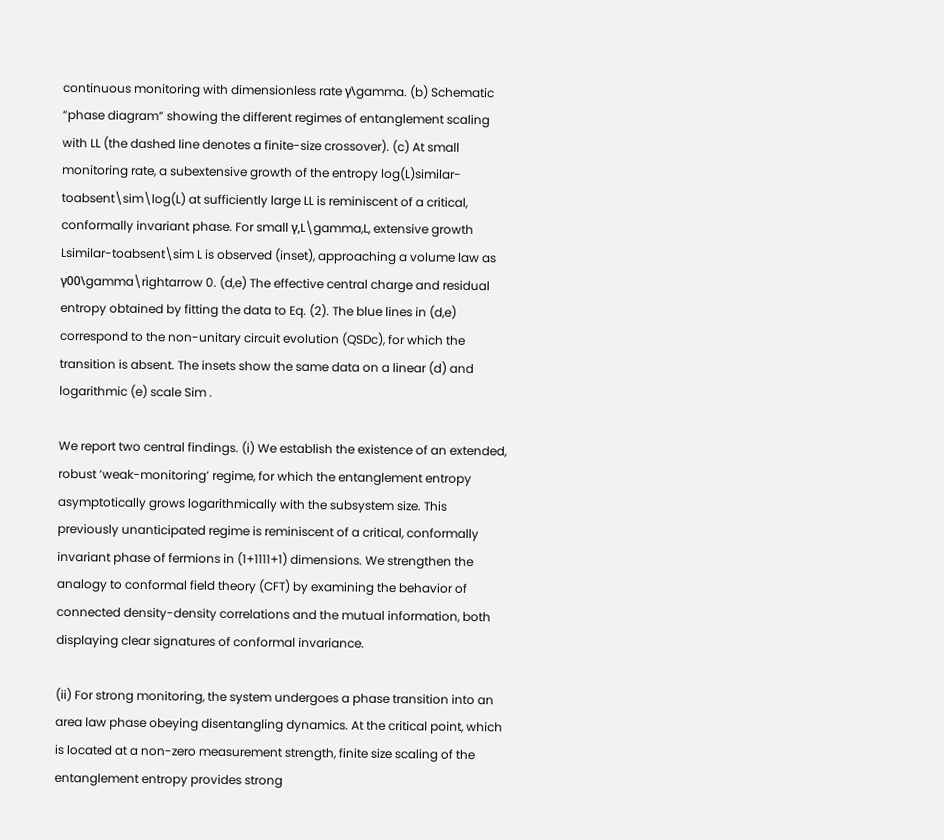continuous monitoring with dimensionless rate γ\gamma. (b) Schematic “phase diagram” showing the different regimes of entanglement scaling with LL (the dashed line denotes a finite-size crossover). (c) At small monitoring rate, a subextensive growth of the entropy log(L)similar-toabsent\sim\log(L) at sufficiently large LL is reminiscent of a critical, conformally invariant phase. For small γ,L\gamma,L, extensive growth Lsimilar-toabsent\sim L is observed (inset), approaching a volume law as γ00\gamma\rightarrow 0. (d,e) The effective central charge and residual entropy obtained by fitting the data to Eq. (2). The blue lines in (d,e) correspond to the non-unitary circuit evolution (QSDc), for which the transition is absent. The insets show the same data on a linear (d) and logarithmic (e) scale Sim .

We report two central findings. (i) We establish the existence of an extended, robust ’weak-monitoring’ regime, for which the entanglement entropy asymptotically grows logarithmically with the subsystem size. This previously unanticipated regime is reminiscent of a critical, conformally invariant phase of fermions in (1+1111+1) dimensions. We strengthen the analogy to conformal field theory (CFT) by examining the behavior of connected density-density correlations and the mutual information, both displaying clear signatures of conformal invariance.

(ii) For strong monitoring, the system undergoes a phase transition into an area law phase obeying disentangling dynamics. At the critical point, which is located at a non-zero measurement strength, finite size scaling of the entanglement entropy provides strong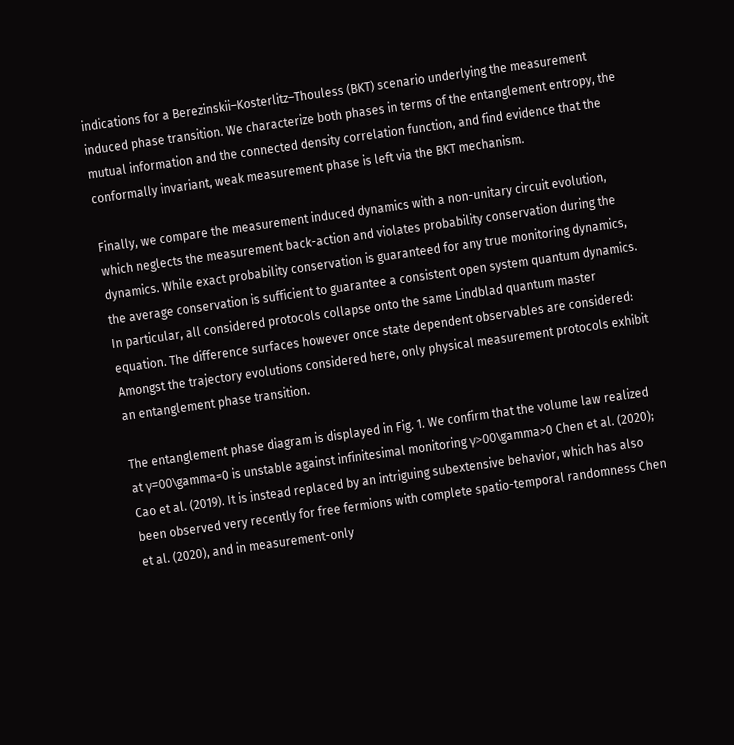indications for a Berezinskii–Kosterlitz–Thouless (BKT) scenario underlying the measurement induced phase transition. We characterize both phases in terms of the entanglement entropy, the mutual information and the connected density correlation function, and find evidence that the conformally invariant, weak measurement phase is left via the BKT mechanism.

Finally, we compare the measurement induced dynamics with a non-unitary circuit evolution, which neglects the measurement back-action and violates probability conservation during the dynamics. While exact probability conservation is guaranteed for any true monitoring dynamics, the average conservation is sufficient to guarantee a consistent open system quantum dynamics. In particular, all considered protocols collapse onto the same Lindblad quantum master equation. The difference surfaces however once state dependent observables are considered: Amongst the trajectory evolutions considered here, only physical measurement protocols exhibit an entanglement phase transition.

The entanglement phase diagram is displayed in Fig. 1. We confirm that the volume law realized at γ=00\gamma=0 is unstable against infinitesimal monitoring γ>00\gamma>0 Chen et al. (2020); Cao et al. (2019). It is instead replaced by an intriguing subextensive behavior, which has also been observed very recently for free fermions with complete spatio-temporal randomness Chen et al. (2020), and in measurement-only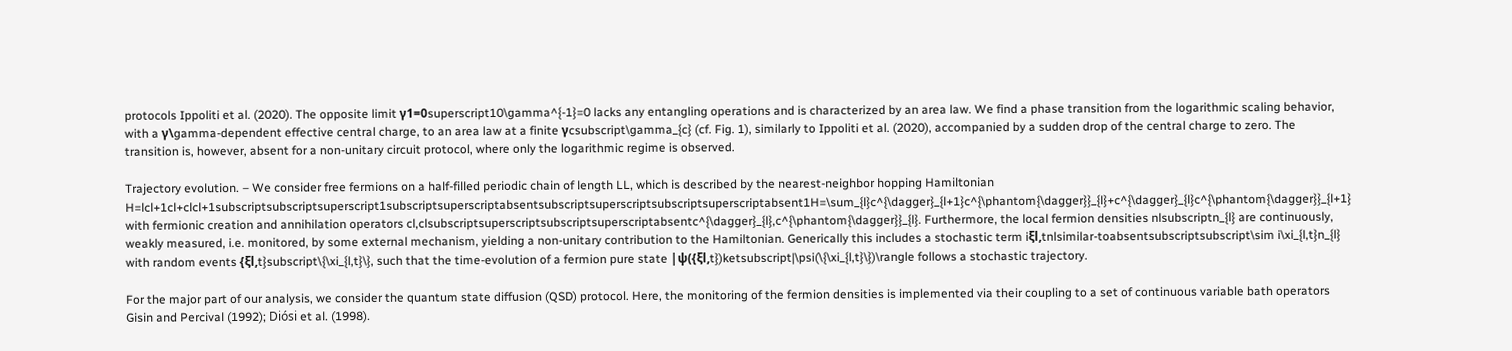protocols Ippoliti et al. (2020). The opposite limit γ1=0superscript10\gamma^{-1}=0 lacks any entangling operations and is characterized by an area law. We find a phase transition from the logarithmic scaling behavior, with a γ\gamma-dependent effective central charge, to an area law at a finite γcsubscript\gamma_{c} (cf. Fig. 1), similarly to Ippoliti et al. (2020), accompanied by a sudden drop of the central charge to zero. The transition is, however, absent for a non-unitary circuit protocol, where only the logarithmic regime is observed.

Trajectory evolution. – We consider free fermions on a half-filled periodic chain of length LL, which is described by the nearest-neighbor hopping Hamiltonian H=lcl+1cl+clcl+1subscriptsubscriptsuperscript1subscriptsuperscriptabsentsubscriptsuperscriptsubscriptsuperscriptabsent1H=\sum_{l}c^{\dagger}_{l+1}c^{\phantom{\dagger}}_{l}+c^{\dagger}_{l}c^{\phantom{\dagger}}_{l+1} with fermionic creation and annihilation operators cl,clsubscriptsuperscriptsubscriptsuperscriptabsentc^{\dagger}_{l},c^{\phantom{\dagger}}_{l}. Furthermore, the local fermion densities nlsubscriptn_{l} are continuously, weakly measured, i.e. monitored, by some external mechanism, yielding a non-unitary contribution to the Hamiltonian. Generically this includes a stochastic term iξl,tnlsimilar-toabsentsubscriptsubscript\sim i\xi_{l,t}n_{l} with random events {ξl,t}subscript\{\xi_{l,t}\}, such that the time-evolution of a fermion pure state |ψ({ξl,t})ketsubscript|\psi(\{\xi_{l,t}\})\rangle follows a stochastic trajectory.

For the major part of our analysis, we consider the quantum state diffusion (QSD) protocol. Here, the monitoring of the fermion densities is implemented via their coupling to a set of continuous variable bath operators Gisin and Percival (1992); Diósi et al. (1998).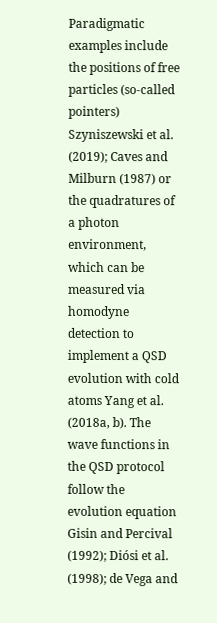Paradigmatic examples include the positions of free particles (so-called pointers) Szyniszewski et al. (2019); Caves and Milburn (1987) or the quadratures of a photon environment, which can be measured via homodyne detection to implement a QSD evolution with cold atoms Yang et al. (2018a, b). The wave functions in the QSD protocol follow the evolution equation Gisin and Percival (1992); Diósi et al. (1998); de Vega and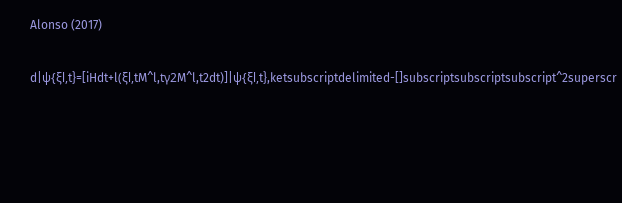Alonso (2017)

d|ψ{ξl,t}=[iHdt+l(ξl,tM^l,tγ2M^l,t2dt)]|ψ{ξl,t},ketsubscriptdelimited-[]subscriptsubscriptsubscript^2superscr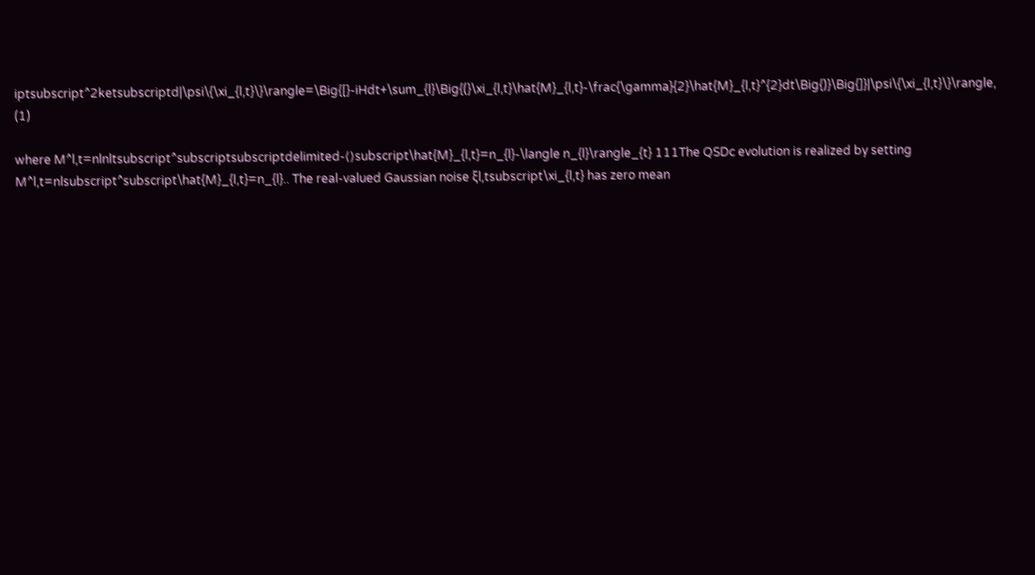iptsubscript^2ketsubscriptd|\psi\{\xi_{l,t}\}\rangle=\Big{[}-iHdt+\sum_{l}\Big{(}\xi_{l,t}\hat{M}_{l,t}-\frac{\gamma}{2}\hat{M}_{l,t}^{2}dt\Big{)}\Big{]}|\psi\{\xi_{l,t}\}\rangle, (1)

where M^l,t=nlnltsubscript^subscriptsubscriptdelimited-⟨⟩subscript\hat{M}_{l,t}=n_{l}-\langle n_{l}\rangle_{t} 111The QSDc evolution is realized by setting M^l,t=nlsubscript^subscript\hat{M}_{l,t}=n_{l}.. The real-valued Gaussian noise ξl,tsubscript\xi_{l,t} has zero mean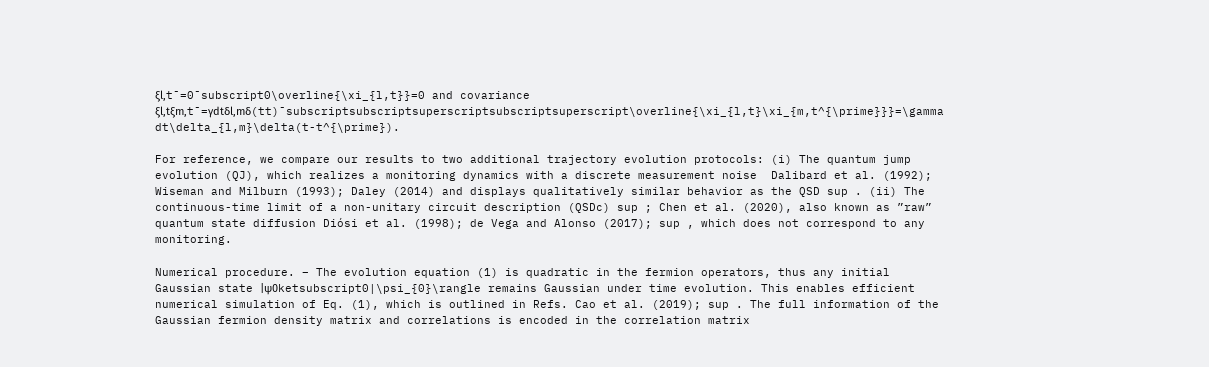ξl,t¯=0¯subscript0\overline{\xi_{l,t}}=0 and covariance ξl,tξm,t¯=γdtδl,mδ(tt)¯subscriptsubscriptsuperscriptsubscriptsuperscript\overline{\xi_{l,t}\xi_{m,t^{\prime}}}=\gamma dt\delta_{l,m}\delta(t-t^{\prime}).

For reference, we compare our results to two additional trajectory evolution protocols: (i) The quantum jump evolution (QJ), which realizes a monitoring dynamics with a discrete measurement noise  Dalibard et al. (1992); Wiseman and Milburn (1993); Daley (2014) and displays qualitatively similar behavior as the QSD sup . (ii) The continuous-time limit of a non-unitary circuit description (QSDc) sup ; Chen et al. (2020), also known as ”raw” quantum state diffusion Diósi et al. (1998); de Vega and Alonso (2017); sup , which does not correspond to any monitoring.

Numerical procedure. – The evolution equation (1) is quadratic in the fermion operators, thus any initial Gaussian state |ψ0ketsubscript0|\psi_{0}\rangle remains Gaussian under time evolution. This enables efficient numerical simulation of Eq. (1), which is outlined in Refs. Cao et al. (2019); sup . The full information of the Gaussian fermion density matrix and correlations is encoded in the correlation matrix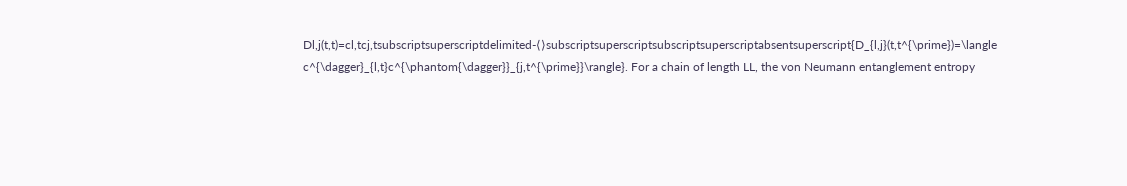Dl,j(t,t)=cl,tcj,tsubscriptsuperscriptdelimited-⟨⟩subscriptsuperscriptsubscriptsuperscriptabsentsuperscript{D_{l,j}(t,t^{\prime})=\langle c^{\dagger}_{l,t}c^{\phantom{\dagger}}_{j,t^{\prime}}\rangle}. For a chain of length LL, the von Neumann entanglement entropy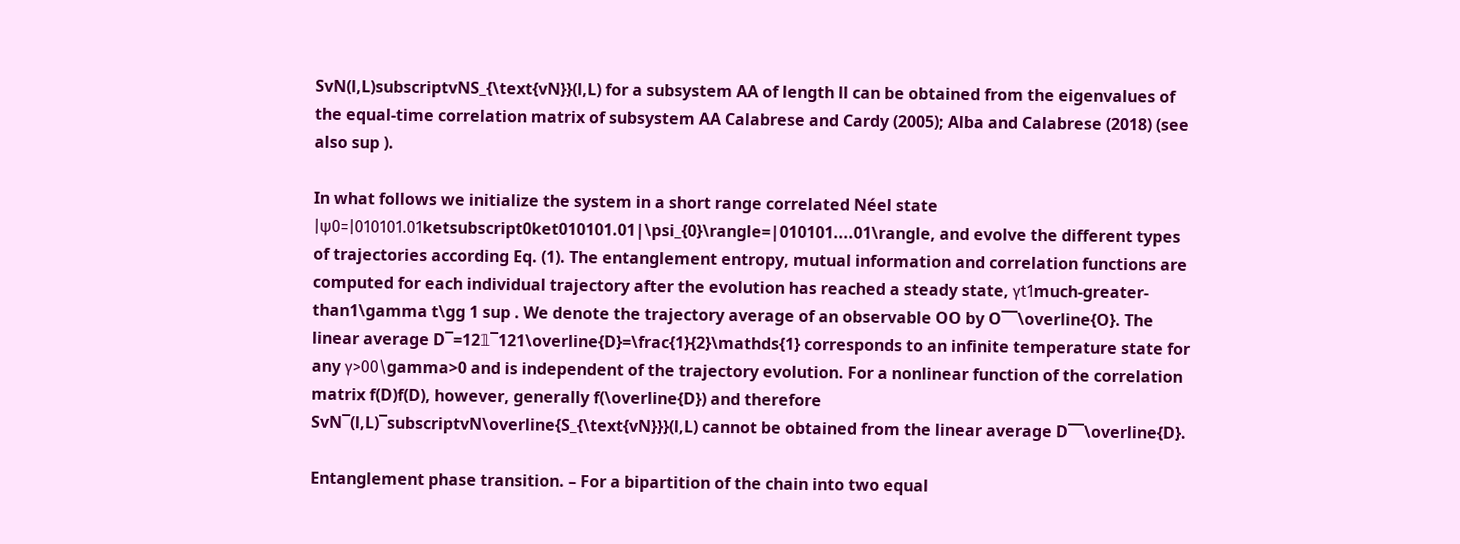SvN(l,L)subscriptvNS_{\text{vN}}(l,L) for a subsystem AA of length ll can be obtained from the eigenvalues of the equal-time correlation matrix of subsystem AA Calabrese and Cardy (2005); Alba and Calabrese (2018) (see also sup ).

In what follows we initialize the system in a short range correlated Néel state |ψ0=|010101.01ketsubscript0ket010101.01|\psi_{0}\rangle=|010101....01\rangle, and evolve the different types of trajectories according Eq. (1). The entanglement entropy, mutual information and correlation functions are computed for each individual trajectory after the evolution has reached a steady state, γt1much-greater-than1\gamma t\gg 1 sup . We denote the trajectory average of an observable OO by O¯¯\overline{O}. The linear average D¯=12𝟙¯121\overline{D}=\frac{1}{2}\mathds{1} corresponds to an infinite temperature state for any γ>00\gamma>0 and is independent of the trajectory evolution. For a nonlinear function of the correlation matrix f(D)f(D), however, generally f(\overline{D}) and therefore SvN¯(l,L)¯subscriptvN\overline{S_{\text{vN}}}(l,L) cannot be obtained from the linear average D¯¯\overline{D}.

Entanglement phase transition. – For a bipartition of the chain into two equal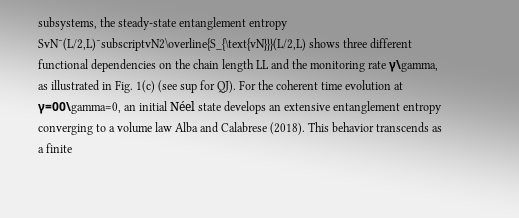subsystems, the steady-state entanglement entropy SvN¯(L/2,L)¯subscriptvN2\overline{S_{\text{vN}}}(L/2,L) shows three different functional dependencies on the chain length LL and the monitoring rate γ\gamma, as illustrated in Fig. 1(c) (see sup for QJ). For the coherent time evolution at γ=00\gamma=0, an initial Néel state develops an extensive entanglement entropy converging to a volume law Alba and Calabrese (2018). This behavior transcends as a finite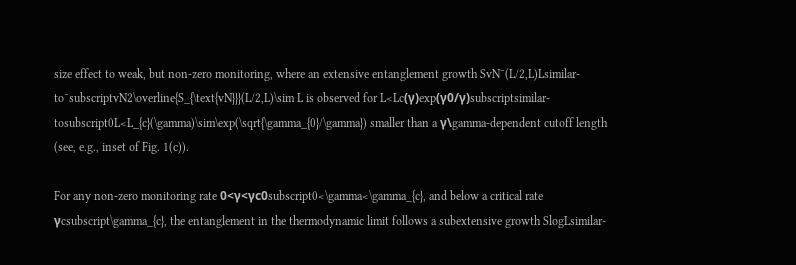size effect to weak, but non-zero monitoring, where an extensive entanglement growth SvN¯(L/2,L)Lsimilar-to¯subscriptvN2\overline{S_{\text{vN}}}(L/2,L)\sim L is observed for L<Lc(γ)exp(γ0/γ)subscriptsimilar-tosubscript0L<L_{c}(\gamma)\sim\exp(\sqrt{\gamma_{0}/\gamma}) smaller than a γ\gamma-dependent cutoff length (see, e.g., inset of Fig. 1(c)).

For any non-zero monitoring rate 0<γ<γc0subscript0<\gamma<\gamma_{c}, and below a critical rate γcsubscript\gamma_{c}, the entanglement in the thermodynamic limit follows a subextensive growth SlogLsimilar-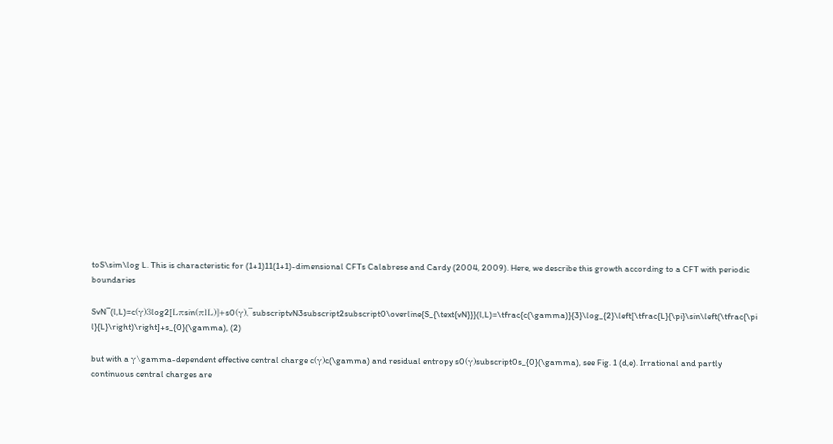toS\sim\log L. This is characteristic for (1+1)11(1+1)-dimensional CFTs Calabrese and Cardy (2004, 2009). Here, we describe this growth according to a CFT with periodic boundaries

SvN¯(l,L)=c(γ)3log2[Lπsin(πlL)]+s0(γ),¯subscriptvN3subscript2subscript0\overline{S_{\text{vN}}}(l,L)=\tfrac{c(\gamma)}{3}\log_{2}\left[\tfrac{L}{\pi}\sin\left(\tfrac{\pi l}{L}\right)\right]+s_{0}(\gamma), (2)

but with a γ\gamma-dependent effective central charge c(γ)c(\gamma) and residual entropy s0(γ)subscript0s_{0}(\gamma), see Fig. 1 (d,e). Irrational and partly continuous central charges are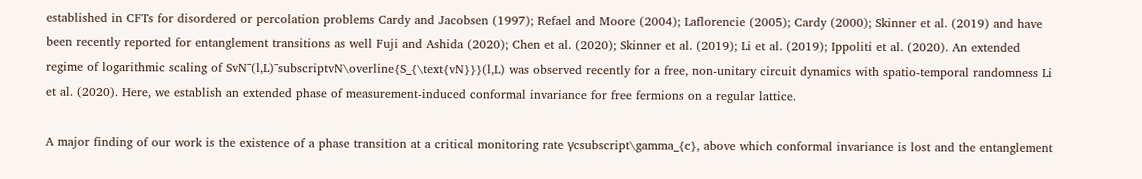established in CFTs for disordered or percolation problems Cardy and Jacobsen (1997); Refael and Moore (2004); Laflorencie (2005); Cardy (2000); Skinner et al. (2019) and have been recently reported for entanglement transitions as well Fuji and Ashida (2020); Chen et al. (2020); Skinner et al. (2019); Li et al. (2019); Ippoliti et al. (2020). An extended regime of logarithmic scaling of SvN¯(l,L)¯subscriptvN\overline{S_{\text{vN}}}(l,L) was observed recently for a free, non-unitary circuit dynamics with spatio-temporal randomness Li et al. (2020). Here, we establish an extended phase of measurement-induced conformal invariance for free fermions on a regular lattice.

A major finding of our work is the existence of a phase transition at a critical monitoring rate γcsubscript\gamma_{c}, above which conformal invariance is lost and the entanglement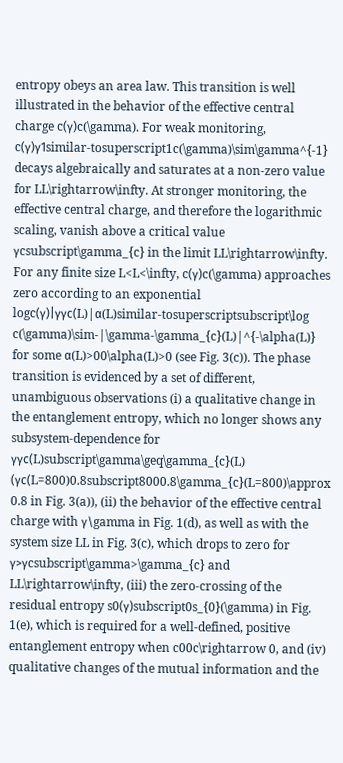entropy obeys an area law. This transition is well illustrated in the behavior of the effective central charge c(γ)c(\gamma). For weak monitoring, c(γ)γ1similar-tosuperscript1c(\gamma)\sim\gamma^{-1} decays algebraically and saturates at a non-zero value for LL\rightarrow\infty. At stronger monitoring, the effective central charge, and therefore the logarithmic scaling, vanish above a critical value γcsubscript\gamma_{c} in the limit LL\rightarrow\infty. For any finite size L<L<\infty, c(γ)c(\gamma) approaches zero according to an exponential logc(γ)|γγc(L)|α(L)similar-tosuperscriptsubscript\log c(\gamma)\sim-|\gamma-\gamma_{c}(L)|^{-\alpha(L)} for some α(L)>00\alpha(L)>0 (see Fig. 3(c)). The phase transition is evidenced by a set of different, unambiguous observations (i) a qualitative change in the entanglement entropy, which no longer shows any subsystem-dependence for γγc(L)subscript\gamma\geq\gamma_{c}(L) (γc(L=800)0.8subscript8000.8\gamma_{c}(L=800)\approx 0.8 in Fig. 3(a)), (ii) the behavior of the effective central charge with γ\gamma in Fig. 1(d), as well as with the system size LL in Fig. 3(c), which drops to zero for γ>γcsubscript\gamma>\gamma_{c} and LL\rightarrow\infty, (iii) the zero-crossing of the residual entropy s0(γ)subscript0s_{0}(\gamma) in Fig. 1(e), which is required for a well-defined, positive entanglement entropy when c00c\rightarrow 0, and (iv) qualitative changes of the mutual information and the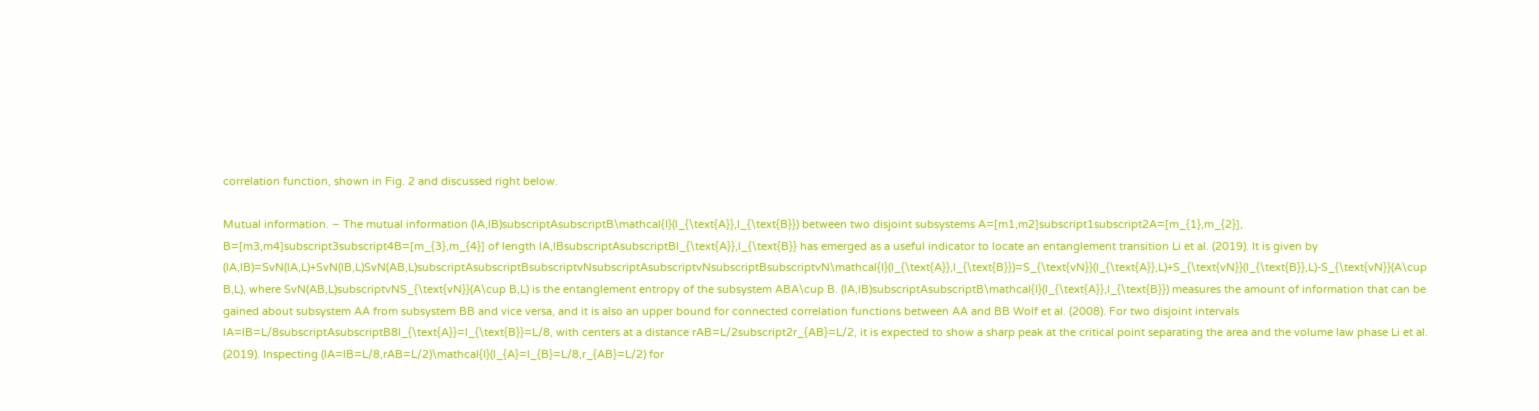correlation function, shown in Fig. 2 and discussed right below.

Mutual information. – The mutual information (lA,lB)subscriptAsubscriptB\mathcal{I}(l_{\text{A}},l_{\text{B}}) between two disjoint subsystems A=[m1,m2]subscript1subscript2A=[m_{1},m_{2}], B=[m3,m4]subscript3subscript4B=[m_{3},m_{4}] of length lA,lBsubscriptAsubscriptBl_{\text{A}},l_{\text{B}} has emerged as a useful indicator to locate an entanglement transition Li et al. (2019). It is given by (lA,lB)=SvN(lA,L)+SvN(lB,L)SvN(AB,L)subscriptAsubscriptBsubscriptvNsubscriptAsubscriptvNsubscriptBsubscriptvN\mathcal{I}(l_{\text{A}},l_{\text{B}})=S_{\text{vN}}(l_{\text{A}},L)+S_{\text{vN}}(l_{\text{B}},L)-S_{\text{vN}}(A\cup B,L), where SvN(AB,L)subscriptvNS_{\text{vN}}(A\cup B,L) is the entanglement entropy of the subsystem ABA\cup B. (lA,lB)subscriptAsubscriptB\mathcal{I}(l_{\text{A}},l_{\text{B}}) measures the amount of information that can be gained about subsystem AA from subsystem BB and vice versa, and it is also an upper bound for connected correlation functions between AA and BB Wolf et al. (2008). For two disjoint intervals lA=lB=L/8subscriptAsubscriptB8l_{\text{A}}=l_{\text{B}}=L/8, with centers at a distance rAB=L/2subscript2r_{AB}=L/2, it is expected to show a sharp peak at the critical point separating the area and the volume law phase Li et al. (2019). Inspecting (lA=lB=L/8,rAB=L/2)\mathcal{I}(l_{A}=l_{B}=L/8,r_{AB}=L/2) for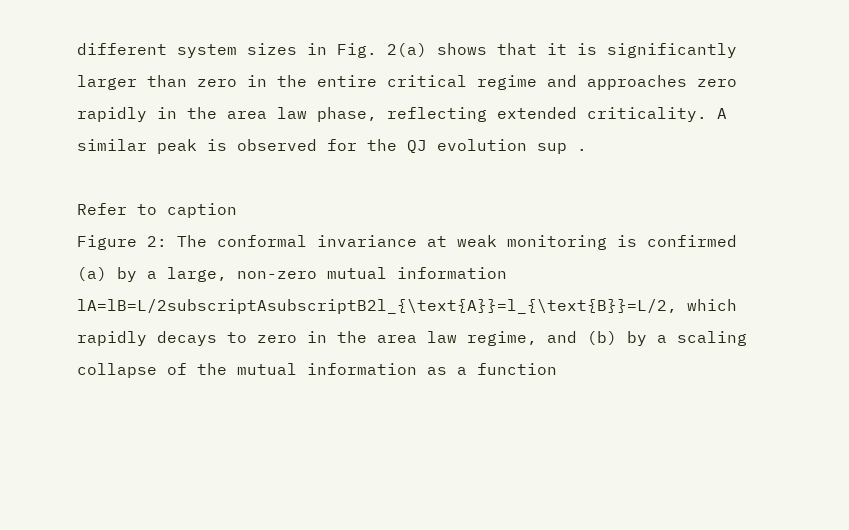different system sizes in Fig. 2(a) shows that it is significantly larger than zero in the entire critical regime and approaches zero rapidly in the area law phase, reflecting extended criticality. A similar peak is observed for the QJ evolution sup .

Refer to caption
Figure 2: The conformal invariance at weak monitoring is confirmed (a) by a large, non-zero mutual information lA=lB=L/2subscriptAsubscriptB2l_{\text{A}}=l_{\text{B}}=L/2, which rapidly decays to zero in the area law regime, and (b) by a scaling collapse of the mutual information as a function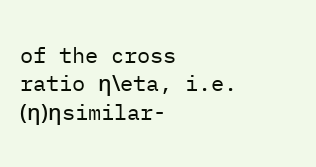of the cross ratio η\eta, i.e. (η)ηsimilar-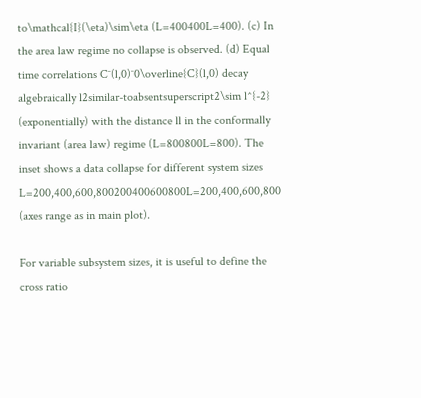to\mathcal{I}(\eta)\sim\eta (L=400400L=400). (c) In the area law regime no collapse is observed. (d) Equal time correlations C¯(l,0)¯0\overline{C}(l,0) decay algebraically l2similar-toabsentsuperscript2\sim l^{-2} (exponentially) with the distance ll in the conformally invariant (area law) regime (L=800800L=800). The inset shows a data collapse for different system sizes L=200,400,600,800200400600800L=200,400,600,800 (axes range as in main plot).

For variable subsystem sizes, it is useful to define the cross ratio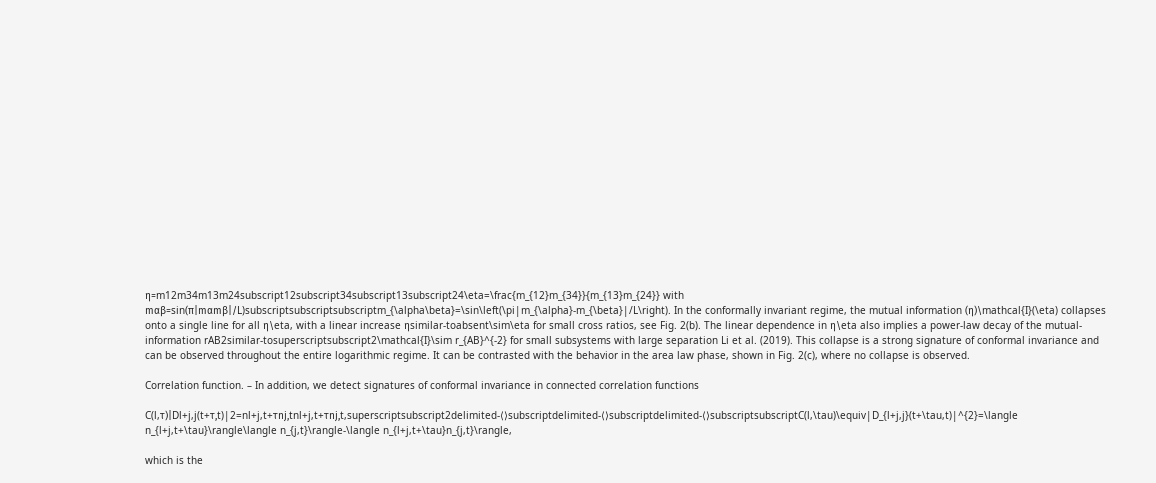η=m12m34m13m24subscript12subscript34subscript13subscript24\eta=\frac{m_{12}m_{34}}{m_{13}m_{24}} with mαβ=sin(π|mαmβ|/L)subscriptsubscriptsubscriptm_{\alpha\beta}=\sin\left(\pi|m_{\alpha}-m_{\beta}|/L\right). In the conformally invariant regime, the mutual information (η)\mathcal{I}(\eta) collapses onto a single line for all η\eta, with a linear increase ηsimilar-toabsent\sim\eta for small cross ratios, see Fig. 2(b). The linear dependence in η\eta also implies a power-law decay of the mutual-information rAB2similar-tosuperscriptsubscript2\mathcal{I}\sim r_{AB}^{-2} for small subsystems with large separation Li et al. (2019). This collapse is a strong signature of conformal invariance and can be observed throughout the entire logarithmic regime. It can be contrasted with the behavior in the area law phase, shown in Fig. 2(c), where no collapse is observed.

Correlation function. – In addition, we detect signatures of conformal invariance in connected correlation functions

C(l,τ)|Dl+j,j(t+τ,t)|2=nl+j,t+τnj,tnl+j,t+τnj,t,superscriptsubscript2delimited-⟨⟩subscriptdelimited-⟨⟩subscriptdelimited-⟨⟩subscriptsubscriptC(l,\tau)\equiv|D_{l+j,j}(t+\tau,t)|^{2}=\langle n_{l+j,t+\tau}\rangle\langle n_{j,t}\rangle-\langle n_{l+j,t+\tau}n_{j,t}\rangle,

which is the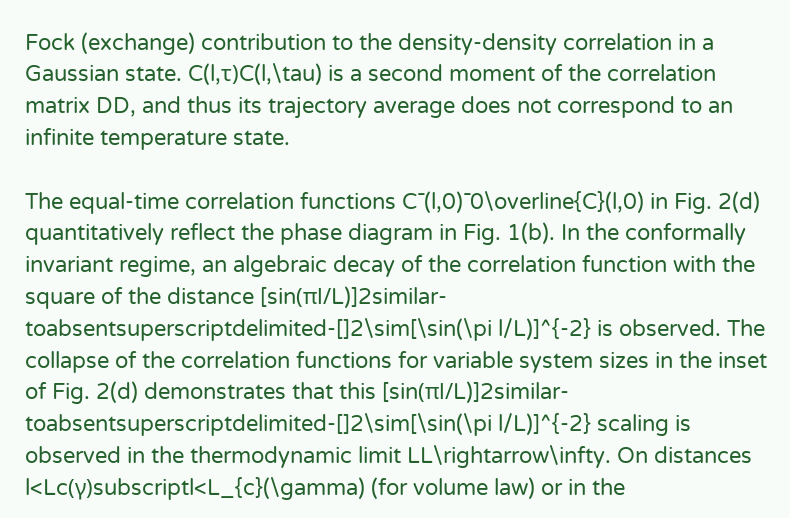Fock (exchange) contribution to the density-density correlation in a Gaussian state. C(l,τ)C(l,\tau) is a second moment of the correlation matrix DD, and thus its trajectory average does not correspond to an infinite temperature state.

The equal-time correlation functions C¯(l,0)¯0\overline{C}(l,0) in Fig. 2(d) quantitatively reflect the phase diagram in Fig. 1(b). In the conformally invariant regime, an algebraic decay of the correlation function with the square of the distance [sin(πl/L)]2similar-toabsentsuperscriptdelimited-[]2\sim[\sin(\pi l/L)]^{-2} is observed. The collapse of the correlation functions for variable system sizes in the inset of Fig. 2(d) demonstrates that this [sin(πl/L)]2similar-toabsentsuperscriptdelimited-[]2\sim[\sin(\pi l/L)]^{-2} scaling is observed in the thermodynamic limit LL\rightarrow\infty. On distances l<Lc(γ)subscriptl<L_{c}(\gamma) (for volume law) or in the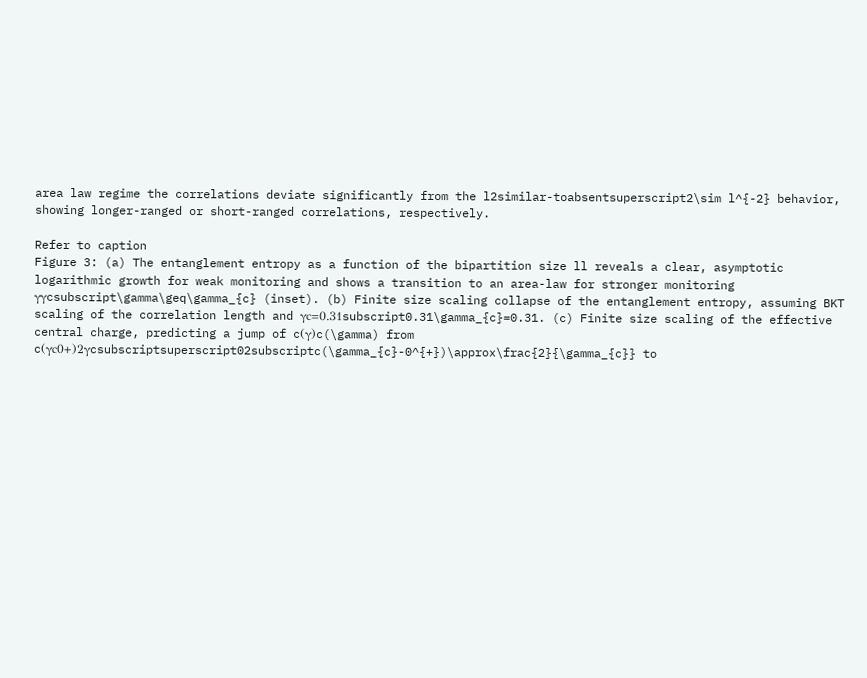area law regime the correlations deviate significantly from the l2similar-toabsentsuperscript2\sim l^{-2} behavior, showing longer-ranged or short-ranged correlations, respectively.

Refer to caption
Figure 3: (a) The entanglement entropy as a function of the bipartition size ll reveals a clear, asymptotic logarithmic growth for weak monitoring and shows a transition to an area-law for stronger monitoring γγcsubscript\gamma\geq\gamma_{c} (inset). (b) Finite size scaling collapse of the entanglement entropy, assuming BKT scaling of the correlation length and γc=0.31subscript0.31\gamma_{c}=0.31. (c) Finite size scaling of the effective central charge, predicting a jump of c(γ)c(\gamma) from c(γc0+)2γcsubscriptsuperscript02subscriptc(\gamma_{c}-0^{+})\approx\frac{2}{\gamma_{c}} to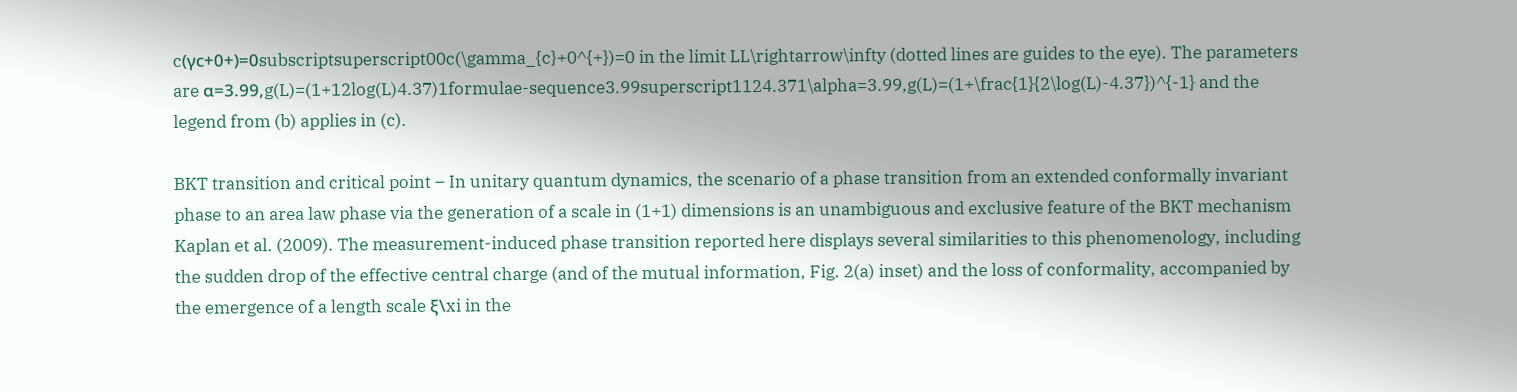c(γc+0+)=0subscriptsuperscript00c(\gamma_{c}+0^{+})=0 in the limit LL\rightarrow\infty (dotted lines are guides to the eye). The parameters are α=3.99,g(L)=(1+12log(L)4.37)1formulae-sequence3.99superscript1124.371\alpha=3.99,g(L)=(1+\frac{1}{2\log(L)-4.37})^{-1} and the legend from (b) applies in (c).

BKT transition and critical point – In unitary quantum dynamics, the scenario of a phase transition from an extended conformally invariant phase to an area law phase via the generation of a scale in (1+1) dimensions is an unambiguous and exclusive feature of the BKT mechanism Kaplan et al. (2009). The measurement-induced phase transition reported here displays several similarities to this phenomenology, including the sudden drop of the effective central charge (and of the mutual information, Fig. 2(a) inset) and the loss of conformality, accompanied by the emergence of a length scale ξ\xi in the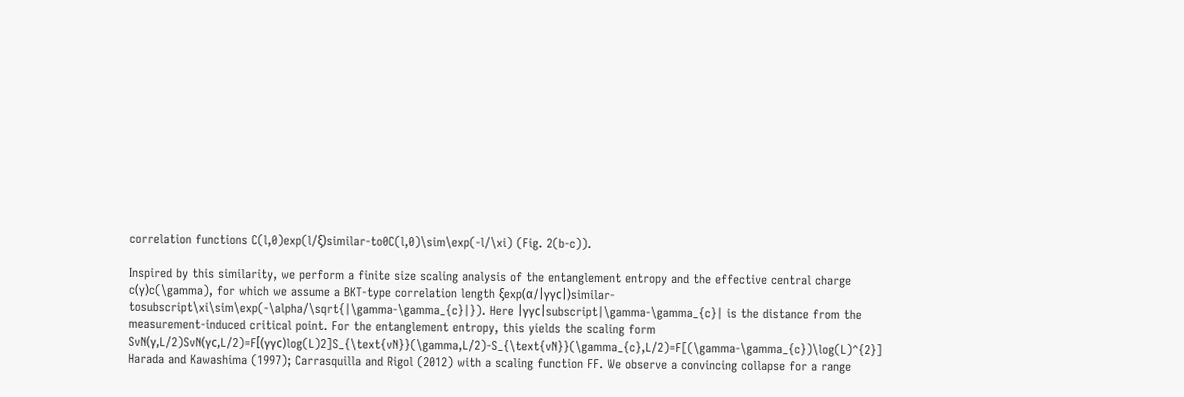correlation functions C(l,0)exp(l/ξ)similar-to0C(l,0)\sim\exp(-l/\xi) (Fig. 2(b-c)).

Inspired by this similarity, we perform a finite size scaling analysis of the entanglement entropy and the effective central charge c(γ)c(\gamma), for which we assume a BKT-type correlation length ξexp(α/|γγc|)similar-tosubscript\xi\sim\exp(-\alpha/\sqrt{|\gamma-\gamma_{c}|}). Here |γγc|subscript|\gamma-\gamma_{c}| is the distance from the measurement-induced critical point. For the entanglement entropy, this yields the scaling form SvN(γ,L/2)SvN(γc,L/2)=F[(γγc)log(L)2]S_{\text{vN}}(\gamma,L/2)-S_{\text{vN}}(\gamma_{c},L/2)=F[(\gamma-\gamma_{c})\log(L)^{2}] Harada and Kawashima (1997); Carrasquilla and Rigol (2012) with a scaling function FF. We observe a convincing collapse for a range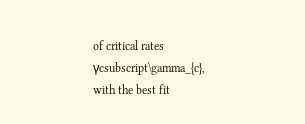of critical rates γcsubscript\gamma_{c}, with the best fit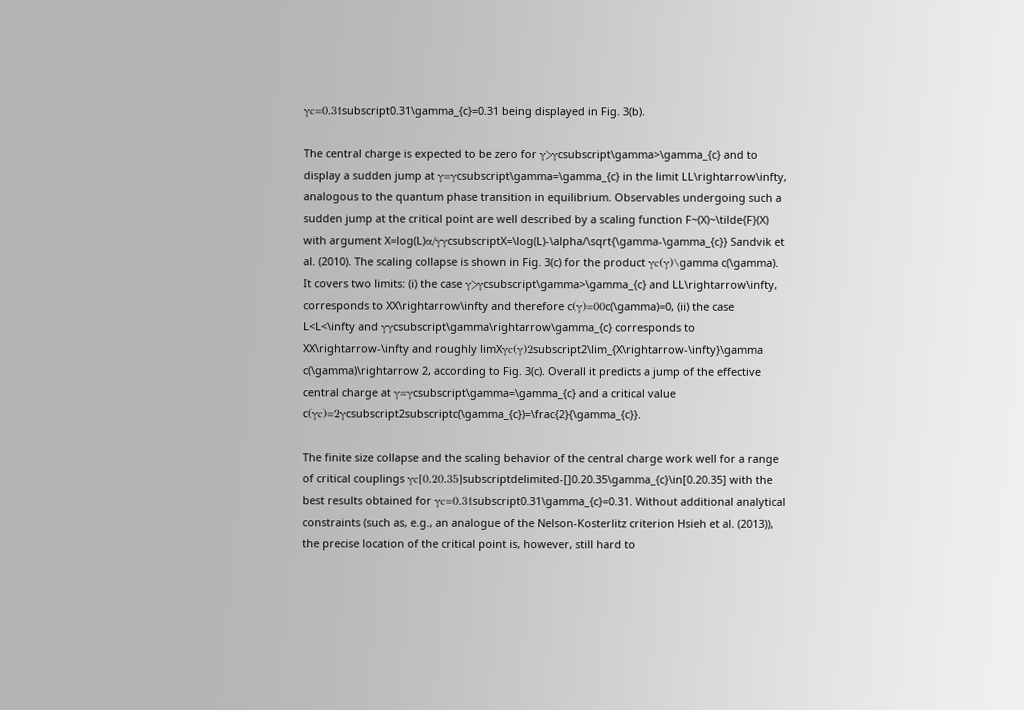γc=0.31subscript0.31\gamma_{c}=0.31 being displayed in Fig. 3(b).

The central charge is expected to be zero for γ>γcsubscript\gamma>\gamma_{c} and to display a sudden jump at γ=γcsubscript\gamma=\gamma_{c} in the limit LL\rightarrow\infty, analogous to the quantum phase transition in equilibrium. Observables undergoing such a sudden jump at the critical point are well described by a scaling function F~(X)~\tilde{F}(X) with argument X=log(L)α/γγcsubscriptX=\log(L)-\alpha/\sqrt{\gamma-\gamma_{c}} Sandvik et al. (2010). The scaling collapse is shown in Fig. 3(c) for the product γc(γ)\gamma c(\gamma). It covers two limits: (i) the case γ>γcsubscript\gamma>\gamma_{c} and LL\rightarrow\infty, corresponds to XX\rightarrow\infty and therefore c(γ)=00c(\gamma)=0, (ii) the case L<L<\infty and γγcsubscript\gamma\rightarrow\gamma_{c} corresponds to XX\rightarrow-\infty and roughly limXγc(γ)2subscript2\lim_{X\rightarrow-\infty}\gamma c(\gamma)\rightarrow 2, according to Fig. 3(c). Overall it predicts a jump of the effective central charge at γ=γcsubscript\gamma=\gamma_{c} and a critical value c(γc)=2γcsubscript2subscriptc(\gamma_{c})=\frac{2}{\gamma_{c}}.

The finite size collapse and the scaling behavior of the central charge work well for a range of critical couplings γc[0.20.35]subscriptdelimited-[]0.20.35\gamma_{c}\in[0.20.35] with the best results obtained for γc=0.31subscript0.31\gamma_{c}=0.31. Without additional analytical constraints (such as, e.g., an analogue of the Nelson-Kosterlitz criterion Hsieh et al. (2013)), the precise location of the critical point is, however, still hard to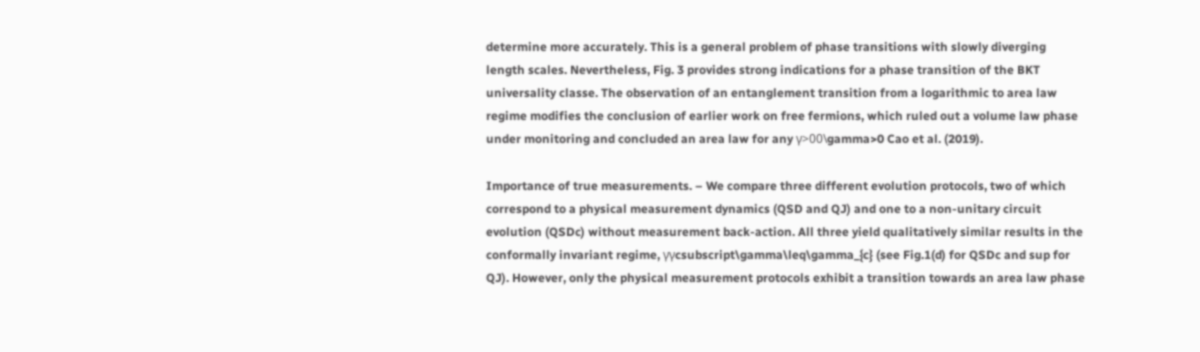determine more accurately. This is a general problem of phase transitions with slowly diverging length scales. Nevertheless, Fig. 3 provides strong indications for a phase transition of the BKT universality classe. The observation of an entanglement transition from a logarithmic to area law regime modifies the conclusion of earlier work on free fermions, which ruled out a volume law phase under monitoring and concluded an area law for any γ>00\gamma>0 Cao et al. (2019).

Importance of true measurements. – We compare three different evolution protocols, two of which correspond to a physical measurement dynamics (QSD and QJ) and one to a non-unitary circuit evolution (QSDc) without measurement back-action. All three yield qualitatively similar results in the conformally invariant regime, γγcsubscript\gamma\leq\gamma_{c} (see Fig.1(d) for QSDc and sup for QJ). However, only the physical measurement protocols exhibit a transition towards an area law phase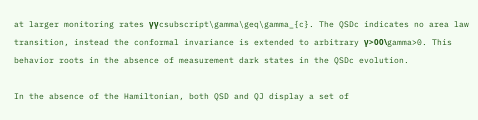at larger monitoring rates γγcsubscript\gamma\geq\gamma_{c}. The QSDc indicates no area law transition, instead the conformal invariance is extended to arbitrary γ>00\gamma>0. This behavior roots in the absence of measurement dark states in the QSDc evolution.

In the absence of the Hamiltonian, both QSD and QJ display a set of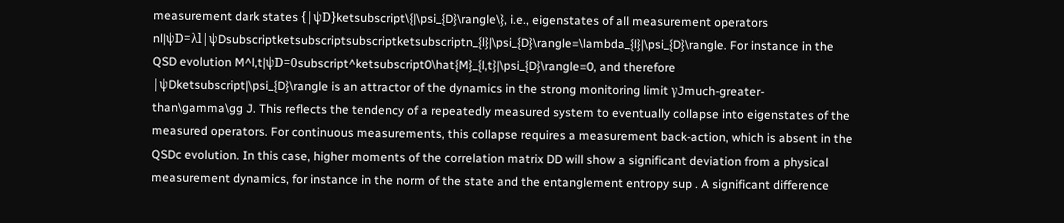measurement dark states {|ψD}ketsubscript\{|\psi_{D}\rangle\}, i.e., eigenstates of all measurement operators nl|ψD=λl|ψDsubscriptketsubscriptsubscriptketsubscriptn_{l}|\psi_{D}\rangle=\lambda_{l}|\psi_{D}\rangle. For instance in the QSD evolution M^l,t|ψD=0subscript^ketsubscript0\hat{M}_{l,t}|\psi_{D}\rangle=0, and therefore |ψDketsubscript|\psi_{D}\rangle is an attractor of the dynamics in the strong monitoring limit γJmuch-greater-than\gamma\gg J. This reflects the tendency of a repeatedly measured system to eventually collapse into eigenstates of the measured operators. For continuous measurements, this collapse requires a measurement back-action, which is absent in the QSDc evolution. In this case, higher moments of the correlation matrix DD will show a significant deviation from a physical measurement dynamics, for instance in the norm of the state and the entanglement entropy sup . A significant difference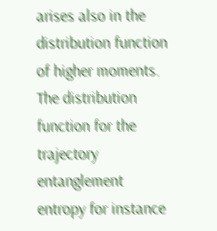arises also in the distribution function of higher moments. The distribution function for the trajectory entanglement entropy for instance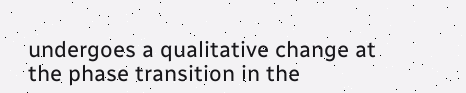undergoes a qualitative change at the phase transition in the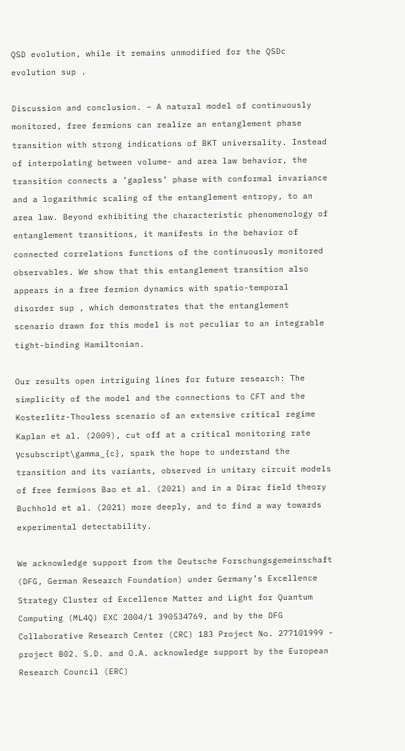QSD evolution, while it remains unmodified for the QSDc evolution sup .

Discussion and conclusion. – A natural model of continuously monitored, free fermions can realize an entanglement phase transition with strong indications of BKT universality. Instead of interpolating between volume- and area law behavior, the transition connects a ’gapless’ phase with conformal invariance and a logarithmic scaling of the entanglement entropy, to an area law. Beyond exhibiting the characteristic phenomenology of entanglement transitions, it manifests in the behavior of connected correlations functions of the continuously monitored observables. We show that this entanglement transition also appears in a free fermion dynamics with spatio-temporal disorder sup , which demonstrates that the entanglement scenario drawn for this model is not peculiar to an integrable tight-binding Hamiltonian.

Our results open intriguing lines for future research: The simplicity of the model and the connections to CFT and the Kosterlitz-Thouless scenario of an extensive critical regime Kaplan et al. (2009), cut off at a critical monitoring rate γcsubscript\gamma_{c}, spark the hope to understand the transition and its variants, observed in unitary circuit models of free fermions Bao et al. (2021) and in a Dirac field theory Buchhold et al. (2021) more deeply, and to find a way towards experimental detectability.

We acknowledge support from the Deutsche Forschungsgemeinschaft (DFG, German Research Foundation) under Germany’s Excellence Strategy Cluster of Excellence Matter and Light for Quantum Computing (ML4Q) EXC 2004/1 390534769, and by the DFG Collaborative Research Center (CRC) 183 Project No. 277101999 - project B02. S.D. and O.A. acknowledge support by the European Research Council (ERC)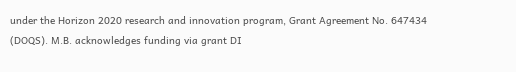under the Horizon 2020 research and innovation program, Grant Agreement No. 647434 (DOQS). M.B. acknowledges funding via grant DI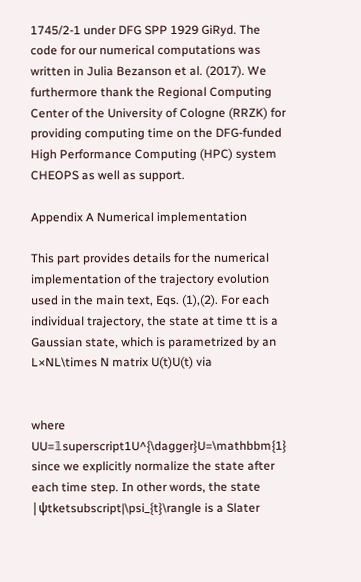1745/2-1 under DFG SPP 1929 GiRyd. The code for our numerical computations was written in Julia Bezanson et al. (2017). We furthermore thank the Regional Computing Center of the University of Cologne (RRZK) for providing computing time on the DFG-funded High Performance Computing (HPC) system CHEOPS as well as support.

Appendix A Numerical implementation

This part provides details for the numerical implementation of the trajectory evolution used in the main text, Eqs. (1),(2). For each individual trajectory, the state at time tt is a Gaussian state, which is parametrized by an L×NL\times N matrix U(t)U(t) via


where UU=𝟙superscript1U^{\dagger}U=\mathbbm{1} since we explicitly normalize the state after each time step. In other words, the state |ψtketsubscript|\psi_{t}\rangle is a Slater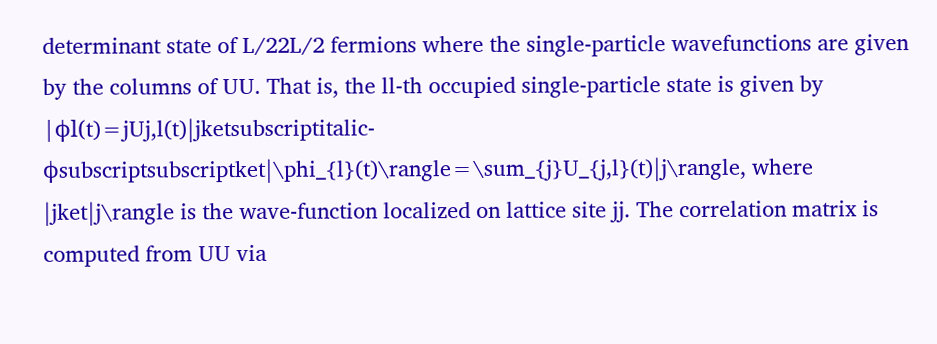determinant state of L/22L/2 fermions where the single-particle wavefunctions are given by the columns of UU. That is, the ll-th occupied single-particle state is given by |ϕl(t)=jUj,l(t)|jketsubscriptitalic-ϕsubscriptsubscriptket|\phi_{l}(t)\rangle=\sum_{j}U_{j,l}(t)|j\rangle, where |jket|j\rangle is the wave-function localized on lattice site jj. The correlation matrix is computed from UU via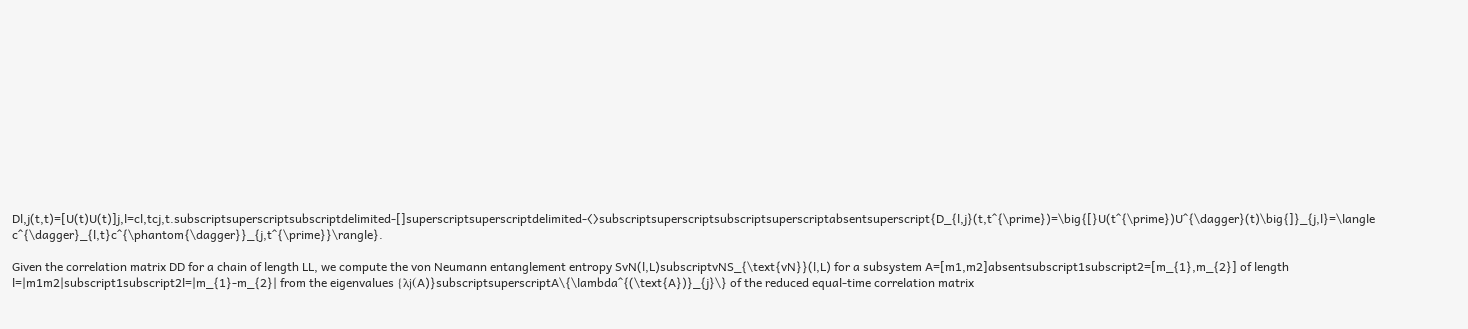Dl,j(t,t)=[U(t)U(t)]j,l=cl,tcj,t.subscriptsuperscriptsubscriptdelimited-[]superscriptsuperscriptdelimited-⟨⟩subscriptsuperscriptsubscriptsuperscriptabsentsuperscript{D_{l,j}(t,t^{\prime})=\big{[}U(t^{\prime})U^{\dagger}(t)\big{]}_{j,l}=\langle c^{\dagger}_{l,t}c^{\phantom{\dagger}}_{j,t^{\prime}}\rangle}.

Given the correlation matrix DD for a chain of length LL, we compute the von Neumann entanglement entropy SvN(l,L)subscriptvNS_{\text{vN}}(l,L) for a subsystem A=[m1,m2]absentsubscript1subscript2=[m_{1},m_{2}] of length l=|m1m2|subscript1subscript2l=|m_{1}-m_{2}| from the eigenvalues {λj(A)}subscriptsuperscriptA\{\lambda^{(\text{A})}_{j}\} of the reduced equal-time correlation matrix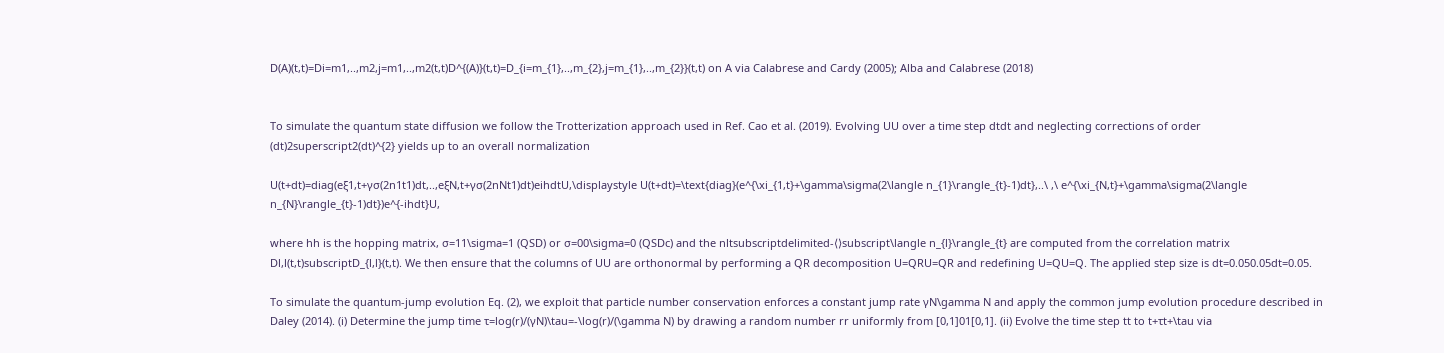D(A)(t,t)=Di=m1,..,m2,j=m1,..,m2(t,t)D^{(A)}(t,t)=D_{i=m_{1},..,m_{2},j=m_{1},..,m_{2}}(t,t) on A via Calabrese and Cardy (2005); Alba and Calabrese (2018)


To simulate the quantum state diffusion we follow the Trotterization approach used in Ref. Cao et al. (2019). Evolving UU over a time step dtdt and neglecting corrections of order (dt)2superscript2(dt)^{2} yields up to an overall normalization

U(t+dt)=diag(eξ1,t+γσ(2n1t1)dt,..,eξN,t+γσ(2nNt1)dt)eihdtU,\displaystyle U(t+dt)=\text{diag}(e^{\xi_{1,t}+\gamma\sigma(2\langle n_{1}\rangle_{t}-1)dt},..\ ,\ e^{\xi_{N,t}+\gamma\sigma(2\langle n_{N}\rangle_{t}-1)dt})e^{-ihdt}U,

where hh is the hopping matrix, σ=11\sigma=1 (QSD) or σ=00\sigma=0 (QSDc) and the nltsubscriptdelimited-⟨⟩subscript\langle n_{l}\rangle_{t} are computed from the correlation matrix Dl,l(t,t)subscriptD_{l,l}(t,t). We then ensure that the columns of UU are orthonormal by performing a QR decomposition U=QRU=QR and redefining U=QU=Q. The applied step size is dt=0.050.05dt=0.05.

To simulate the quantum-jump evolution Eq. (2), we exploit that particle number conservation enforces a constant jump rate γN\gamma N and apply the common jump evolution procedure described in Daley (2014). (i) Determine the jump time τ=log(r)/(γN)\tau=-\log(r)/(\gamma N) by drawing a random number rr uniformly from [0,1]01[0,1]. (ii) Evolve the time step tt to t+τt+\tau via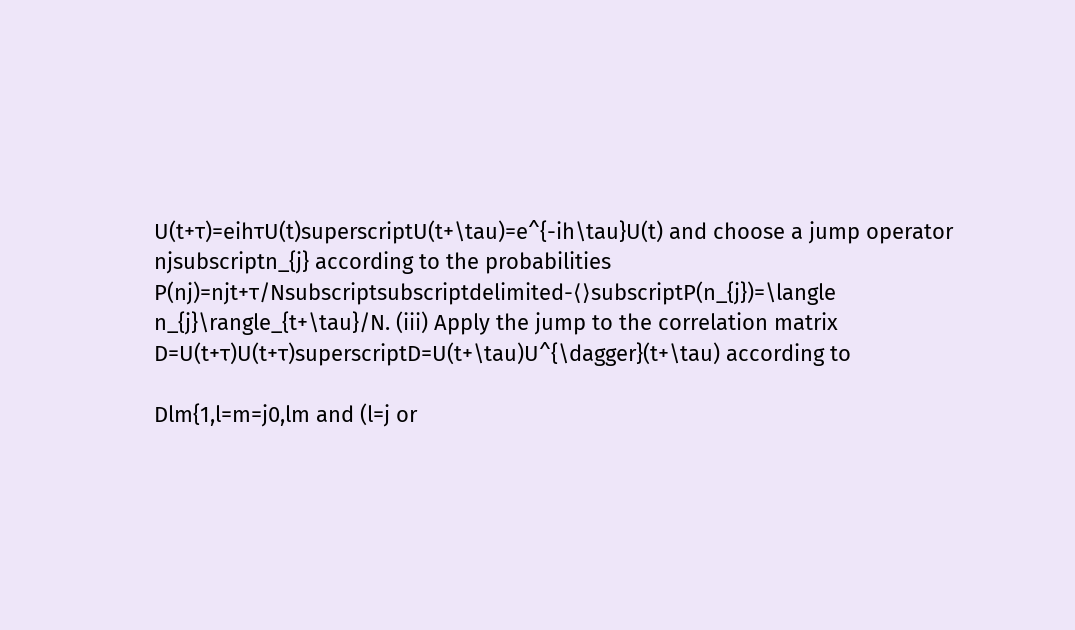U(t+τ)=eihτU(t)superscriptU(t+\tau)=e^{-ih\tau}U(t) and choose a jump operator njsubscriptn_{j} according to the probabilities P(nj)=njt+τ/Nsubscriptsubscriptdelimited-⟨⟩subscriptP(n_{j})=\langle n_{j}\rangle_{t+\tau}/N. (iii) Apply the jump to the correlation matrix D=U(t+τ)U(t+τ)superscriptD=U(t+\tau)U^{\dagger}(t+\tau) according to

Dlm{1,l=m=j0,lm and (l=j or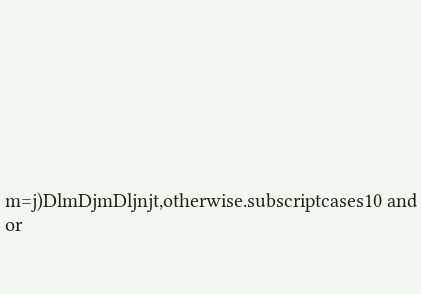m=j)DlmDjmDljnjt,otherwise.subscriptcases10 and  or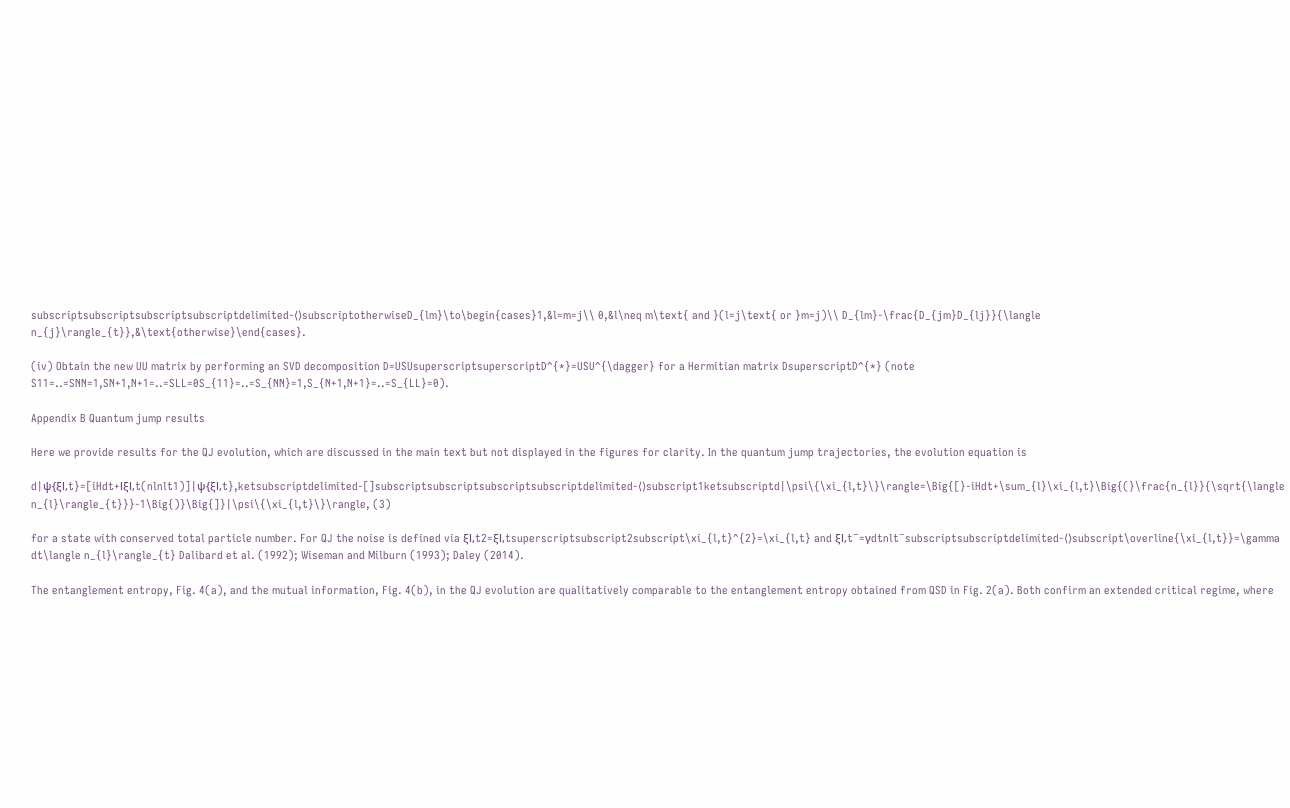subscriptsubscriptsubscriptsubscriptdelimited-⟨⟩subscriptotherwiseD_{lm}\to\begin{cases}1,&l=m=j\\ 0,&l\neq m\text{ and }(l=j\text{ or }m=j)\\ D_{lm}-\frac{D_{jm}D_{lj}}{\langle n_{j}\rangle_{t}},&\text{otherwise}\end{cases}.

(iv) Obtain the new UU matrix by performing an SVD decomposition D=USUsuperscriptsuperscriptD^{*}=USU^{\dagger} for a Hermitian matrix DsuperscriptD^{*} (note S11=..=SNN=1,SN+1,N+1=..=SLL=0S_{11}=..=S_{NN}=1,S_{N+1,N+1}=..=S_{LL}=0).

Appendix B Quantum jump results

Here we provide results for the QJ evolution, which are discussed in the main text but not displayed in the figures for clarity. In the quantum jump trajectories, the evolution equation is

d|ψ{ξl,t}=[iHdt+lξl,t(nlnlt1)]|ψ{ξl,t},ketsubscriptdelimited-[]subscriptsubscriptsubscriptsubscriptdelimited-⟨⟩subscript1ketsubscriptd|\psi\{\xi_{l,t}\}\rangle=\Big{[}-iHdt+\sum_{l}\xi_{l,t}\Big{(}\frac{n_{l}}{\sqrt{\langle n_{l}\rangle_{t}}}-1\Big{)}\Big{]}|\psi\{\xi_{l,t}\}\rangle, (3)

for a state with conserved total particle number. For QJ the noise is defined via ξl,t2=ξl,tsuperscriptsubscript2subscript\xi_{l,t}^{2}=\xi_{l,t} and ξl,t¯=γdtnlt¯subscriptsubscriptdelimited-⟨⟩subscript\overline{\xi_{l,t}}=\gamma dt\langle n_{l}\rangle_{t} Dalibard et al. (1992); Wiseman and Milburn (1993); Daley (2014).

The entanglement entropy, Fig. 4(a), and the mutual information, Fig. 4(b), in the QJ evolution are qualitatively comparable to the entanglement entropy obtained from QSD in Fig. 2(a). Both confirm an extended critical regime, where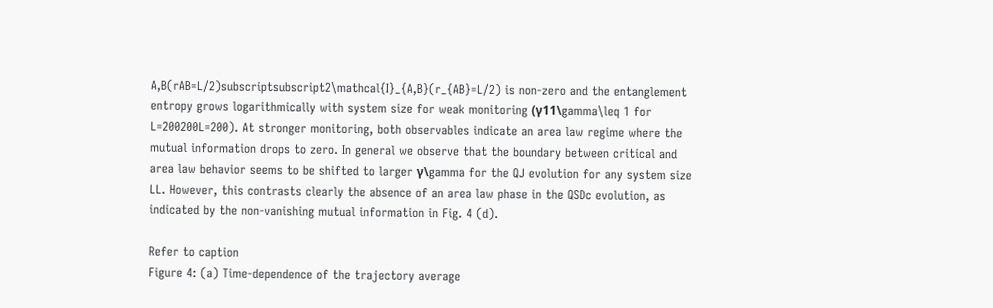A,B(rAB=L/2)subscriptsubscript2\mathcal{I}_{A,B}(r_{AB}=L/2) is non-zero and the entanglement entropy grows logarithmically with system size for weak monitoring (γ11\gamma\leq 1 for L=200200L=200). At stronger monitoring, both observables indicate an area law regime where the mutual information drops to zero. In general we observe that the boundary between critical and area law behavior seems to be shifted to larger γ\gamma for the QJ evolution for any system size LL. However, this contrasts clearly the absence of an area law phase in the QSDc evolution, as indicated by the non-vanishing mutual information in Fig. 4 (d).

Refer to caption
Figure 4: (a) Time-dependence of the trajectory average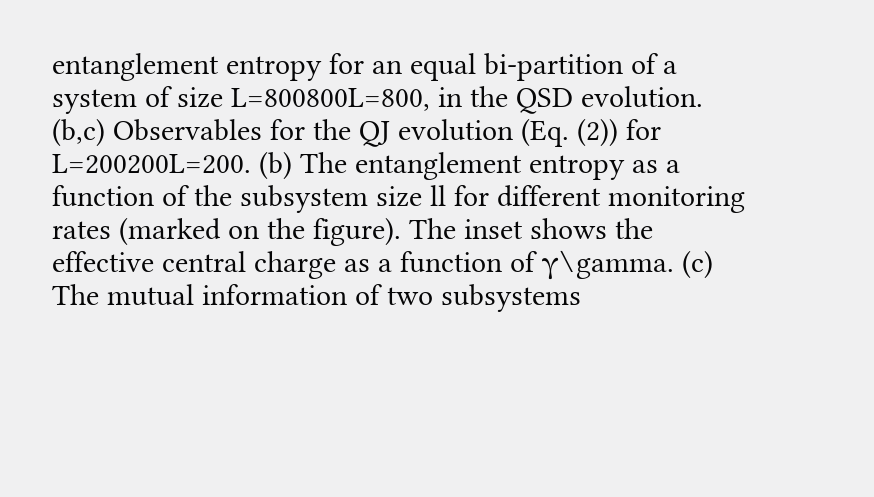entanglement entropy for an equal bi-partition of a system of size L=800800L=800, in the QSD evolution. (b,c) Observables for the QJ evolution (Eq. (2)) for L=200200L=200. (b) The entanglement entropy as a function of the subsystem size ll for different monitoring rates (marked on the figure). The inset shows the effective central charge as a function of γ\gamma. (c) The mutual information of two subsystems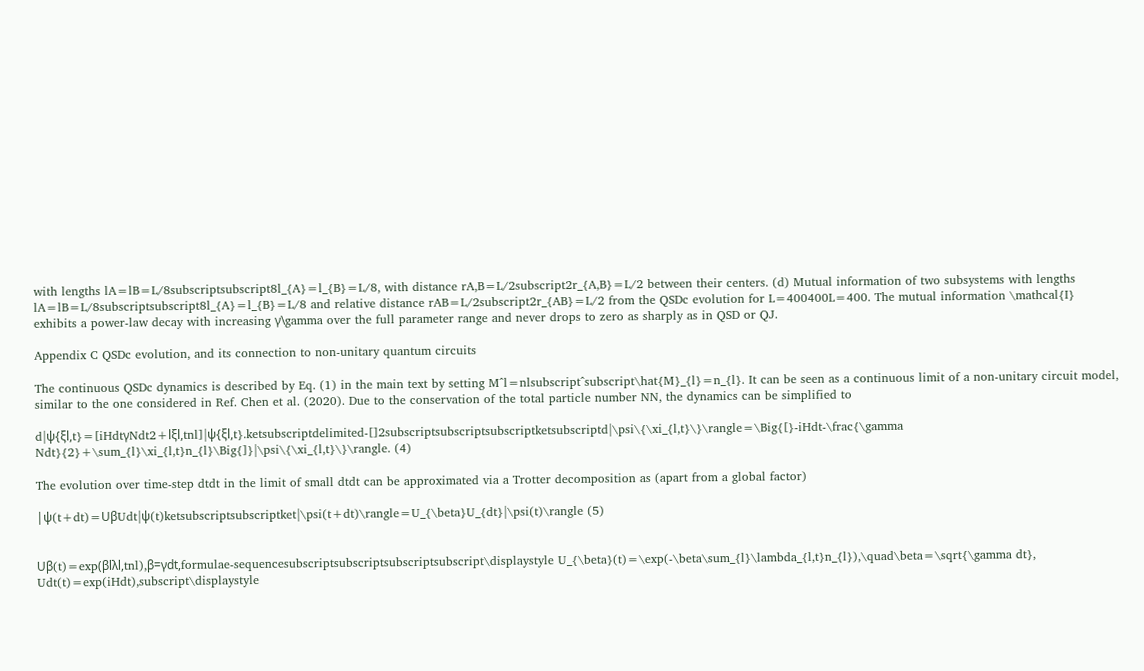with lengths lA=lB=L/8subscriptsubscript8l_{A}=l_{B}=L/8, with distance rA,B=L/2subscript2r_{A,B}=L/2 between their centers. (d) Mutual information of two subsystems with lengths lA=lB=L/8subscriptsubscript8l_{A}=l_{B}=L/8 and relative distance rAB=L/2subscript2r_{AB}=L/2 from the QSDc evolution for L=400400L=400. The mutual information \mathcal{I} exhibits a power-law decay with increasing γ\gamma over the full parameter range and never drops to zero as sharply as in QSD or QJ.

Appendix C QSDc evolution, and its connection to non-unitary quantum circuits

The continuous QSDc dynamics is described by Eq. (1) in the main text by setting M^l=nlsubscript^subscript\hat{M}_{l}=n_{l}. It can be seen as a continuous limit of a non-unitary circuit model, similar to the one considered in Ref. Chen et al. (2020). Due to the conservation of the total particle number NN, the dynamics can be simplified to

d|ψ{ξl,t}=[iHdtγNdt2+lξl,tnl]|ψ{ξl,t}.ketsubscriptdelimited-[]2subscriptsubscriptsubscriptketsubscriptd|\psi\{\xi_{l,t}\}\rangle=\Big{[}-iHdt-\frac{\gamma Ndt}{2}+\sum_{l}\xi_{l,t}n_{l}\Big{]}|\psi\{\xi_{l,t}\}\rangle. (4)

The evolution over time-step dtdt in the limit of small dtdt can be approximated via a Trotter decomposition as (apart from a global factor)

|ψ(t+dt)=UβUdt|ψ(t)ketsubscriptsubscriptket|\psi(t+dt)\rangle=U_{\beta}U_{dt}|\psi(t)\rangle (5)


Uβ(t)=exp(βlλl,tnl),β=γdt,formulae-sequencesubscriptsubscriptsubscriptsubscript\displaystyle U_{\beta}(t)=\exp(-\beta\sum_{l}\lambda_{l,t}n_{l}),\quad\beta=\sqrt{\gamma dt},
Udt(t)=exp(iHdt),subscript\displaystyle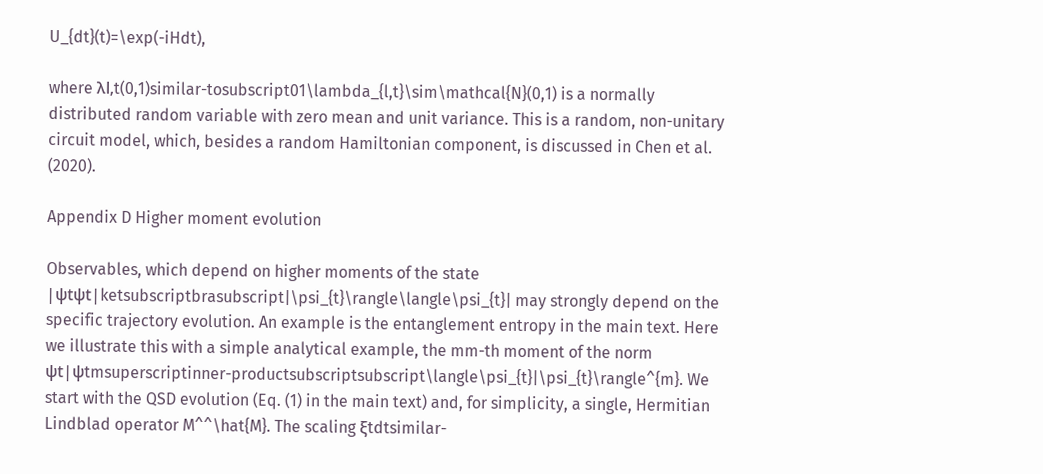U_{dt}(t)=\exp(-iHdt),

where λl,t(0,1)similar-tosubscript01\lambda_{l,t}\sim\mathcal{N}(0,1) is a normally distributed random variable with zero mean and unit variance. This is a random, non-unitary circuit model, which, besides a random Hamiltonian component, is discussed in Chen et al. (2020).

Appendix D Higher moment evolution

Observables, which depend on higher moments of the state |ψtψt|ketsubscriptbrasubscript|\psi_{t}\rangle\langle\psi_{t}| may strongly depend on the specific trajectory evolution. An example is the entanglement entropy in the main text. Here we illustrate this with a simple analytical example, the mm-th moment of the norm ψt|ψtmsuperscriptinner-productsubscriptsubscript\langle\psi_{t}|\psi_{t}\rangle^{m}. We start with the QSD evolution (Eq. (1) in the main text) and, for simplicity, a single, Hermitian Lindblad operator M^^\hat{M}. The scaling ξtdtsimilar-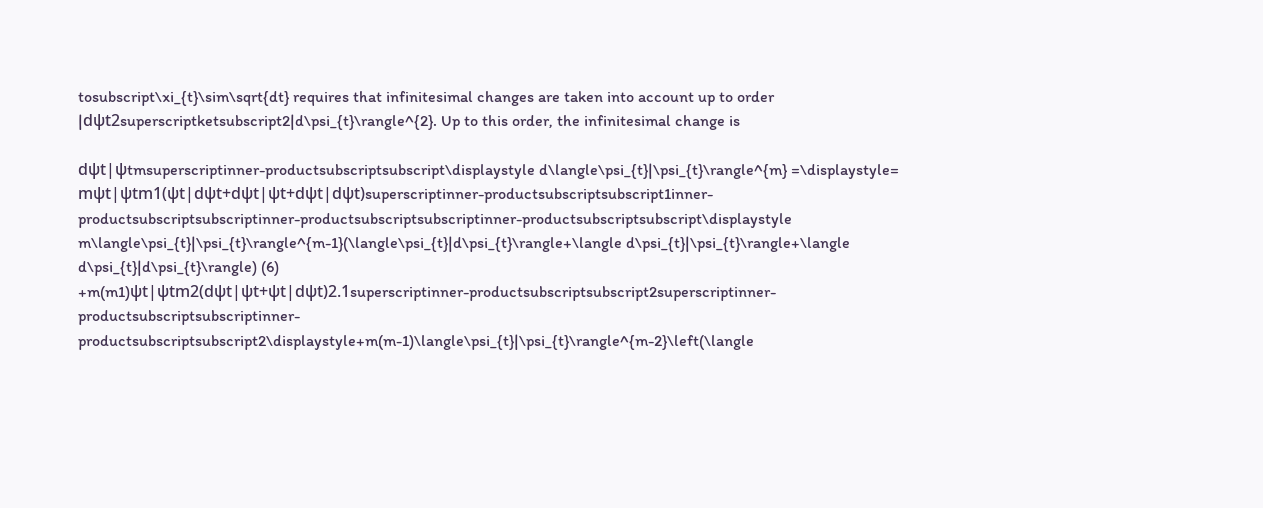tosubscript\xi_{t}\sim\sqrt{dt} requires that infinitesimal changes are taken into account up to order |dψt2superscriptketsubscript2|d\psi_{t}\rangle^{2}. Up to this order, the infinitesimal change is

dψt|ψtmsuperscriptinner-productsubscriptsubscript\displaystyle d\langle\psi_{t}|\psi_{t}\rangle^{m} =\displaystyle= mψt|ψtm1(ψt|dψt+dψt|ψt+dψt|dψt)superscriptinner-productsubscriptsubscript1inner-productsubscriptsubscriptinner-productsubscriptsubscriptinner-productsubscriptsubscript\displaystyle m\langle\psi_{t}|\psi_{t}\rangle^{m-1}(\langle\psi_{t}|d\psi_{t}\rangle+\langle d\psi_{t}|\psi_{t}\rangle+\langle d\psi_{t}|d\psi_{t}\rangle) (6)
+m(m1)ψt|ψtm2(dψt|ψt+ψt|dψt)2.1superscriptinner-productsubscriptsubscript2superscriptinner-productsubscriptsubscriptinner-productsubscriptsubscript2\displaystyle+m(m-1)\langle\psi_{t}|\psi_{t}\rangle^{m-2}\left(\langle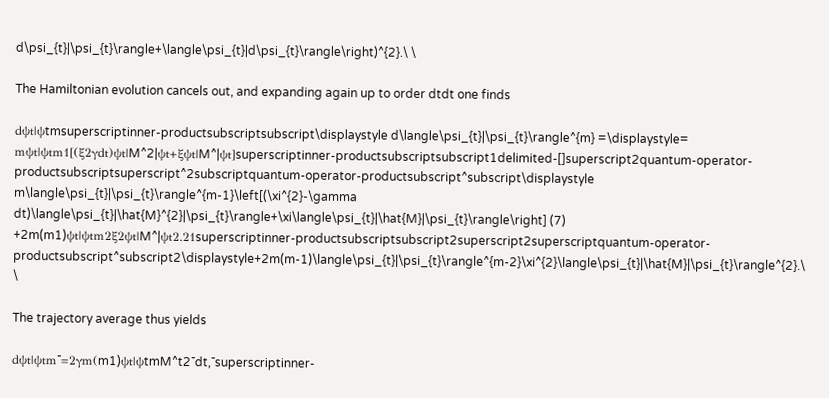d\psi_{t}|\psi_{t}\rangle+\langle\psi_{t}|d\psi_{t}\rangle\right)^{2}.\ \

The Hamiltonian evolution cancels out, and expanding again up to order dtdt one finds

dψt|ψtmsuperscriptinner-productsubscriptsubscript\displaystyle d\langle\psi_{t}|\psi_{t}\rangle^{m} =\displaystyle= mψt|ψtm1[(ξ2γdt)ψt|M^2|ψt+ξψt|M^|ψt]superscriptinner-productsubscriptsubscript1delimited-[]superscript2quantum-operator-productsubscriptsuperscript^2subscriptquantum-operator-productsubscript^subscript\displaystyle m\langle\psi_{t}|\psi_{t}\rangle^{m-1}\left[(\xi^{2}-\gamma dt)\langle\psi_{t}|\hat{M}^{2}|\psi_{t}\rangle+\xi\langle\psi_{t}|\hat{M}|\psi_{t}\rangle\right] (7)
+2m(m1)ψt|ψtm2ξ2ψt|M^|ψt2.21superscriptinner-productsubscriptsubscript2superscript2superscriptquantum-operator-productsubscript^subscript2\displaystyle+2m(m-1)\langle\psi_{t}|\psi_{t}\rangle^{m-2}\xi^{2}\langle\psi_{t}|\hat{M}|\psi_{t}\rangle^{2}.\ \

The trajectory average thus yields

dψt|ψtm¯=2γm(m1)ψt|ψtmM^t2¯dt,¯superscriptinner-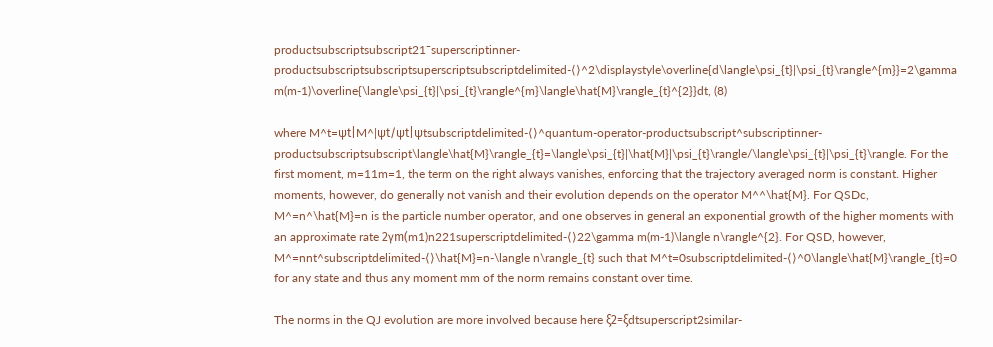productsubscriptsubscript21¯superscriptinner-productsubscriptsubscriptsuperscriptsubscriptdelimited-⟨⟩^2\displaystyle\overline{d\langle\psi_{t}|\psi_{t}\rangle^{m}}=2\gamma m(m-1)\overline{\langle\psi_{t}|\psi_{t}\rangle^{m}\langle\hat{M}\rangle_{t}^{2}}dt, (8)

where M^t=ψt|M^|ψt/ψt|ψtsubscriptdelimited-⟨⟩^quantum-operator-productsubscript^subscriptinner-productsubscriptsubscript\langle\hat{M}\rangle_{t}=\langle\psi_{t}|\hat{M}|\psi_{t}\rangle/\langle\psi_{t}|\psi_{t}\rangle. For the first moment, m=11m=1, the term on the right always vanishes, enforcing that the trajectory averaged norm is constant. Higher moments, however, do generally not vanish and their evolution depends on the operator M^^\hat{M}. For QSDc, M^=n^\hat{M}=n is the particle number operator, and one observes in general an exponential growth of the higher moments with an approximate rate 2γm(m1)n221superscriptdelimited-⟨⟩22\gamma m(m-1)\langle n\rangle^{2}. For QSD, however, M^=nnt^subscriptdelimited-⟨⟩\hat{M}=n-\langle n\rangle_{t} such that M^t=0subscriptdelimited-⟨⟩^0\langle\hat{M}\rangle_{t}=0 for any state and thus any moment mm of the norm remains constant over time.

The norms in the QJ evolution are more involved because here ξ2=ξdtsuperscript2similar-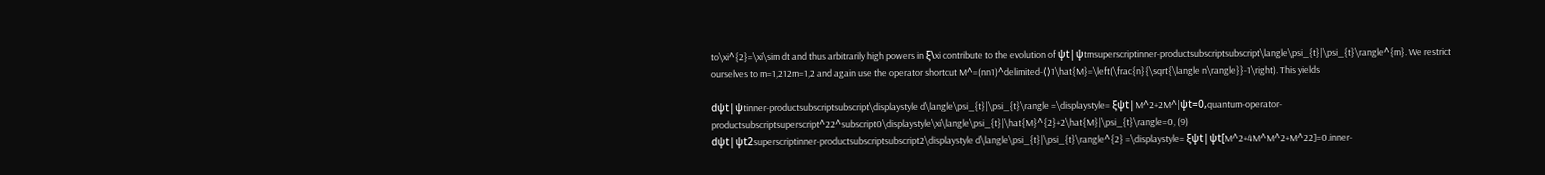to\xi^{2}=\xi\sim dt and thus arbitrarily high powers in ξ\xi contribute to the evolution of ψt|ψtmsuperscriptinner-productsubscriptsubscript\langle\psi_{t}|\psi_{t}\rangle^{m}. We restrict ourselves to m=1,212m=1,2 and again use the operator shortcut M^=(nn1)^delimited-⟨⟩1\hat{M}=\left(\frac{n}{\sqrt{\langle n\rangle}}-1\right). This yields

dψt|ψtinner-productsubscriptsubscript\displaystyle d\langle\psi_{t}|\psi_{t}\rangle =\displaystyle= ξψt|M^2+2M^|ψt=0,quantum-operator-productsubscriptsuperscript^22^subscript0\displaystyle\xi\langle\psi_{t}|\hat{M}^{2}+2\hat{M}|\psi_{t}\rangle=0, (9)
dψt|ψt2superscriptinner-productsubscriptsubscript2\displaystyle d\langle\psi_{t}|\psi_{t}\rangle^{2} =\displaystyle= ξψt|ψt[M^2+4M^M^2+M^22]=0.inner-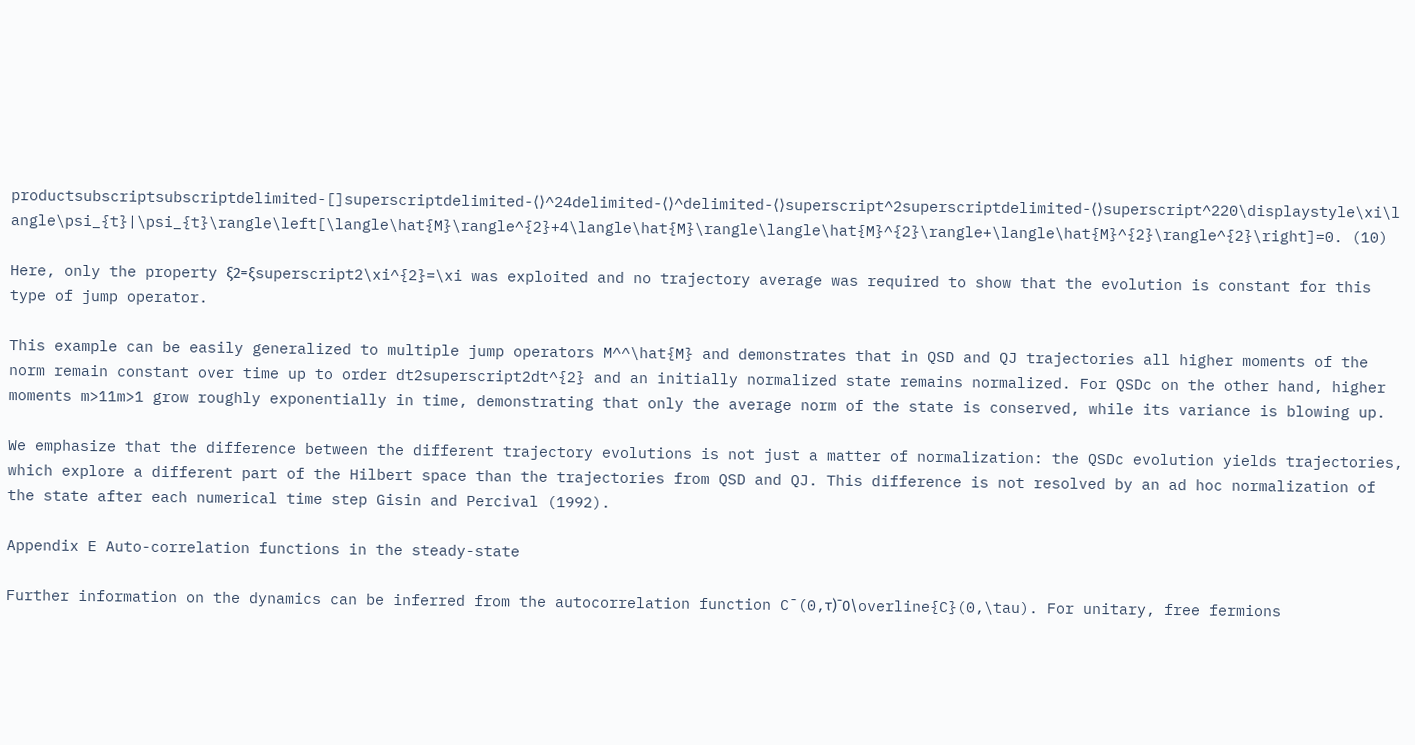productsubscriptsubscriptdelimited-[]superscriptdelimited-⟨⟩^24delimited-⟨⟩^delimited-⟨⟩superscript^2superscriptdelimited-⟨⟩superscript^220\displaystyle\xi\langle\psi_{t}|\psi_{t}\rangle\left[\langle\hat{M}\rangle^{2}+4\langle\hat{M}\rangle\langle\hat{M}^{2}\rangle+\langle\hat{M}^{2}\rangle^{2}\right]=0. (10)

Here, only the property ξ2=ξsuperscript2\xi^{2}=\xi was exploited and no trajectory average was required to show that the evolution is constant for this type of jump operator.

This example can be easily generalized to multiple jump operators M^^\hat{M} and demonstrates that in QSD and QJ trajectories all higher moments of the norm remain constant over time up to order dt2superscript2dt^{2} and an initially normalized state remains normalized. For QSDc on the other hand, higher moments m>11m>1 grow roughly exponentially in time, demonstrating that only the average norm of the state is conserved, while its variance is blowing up.

We emphasize that the difference between the different trajectory evolutions is not just a matter of normalization: the QSDc evolution yields trajectories, which explore a different part of the Hilbert space than the trajectories from QSD and QJ. This difference is not resolved by an ad hoc normalization of the state after each numerical time step Gisin and Percival (1992).

Appendix E Auto-correlation functions in the steady-state

Further information on the dynamics can be inferred from the autocorrelation function C¯(0,τ)¯0\overline{C}(0,\tau). For unitary, free fermions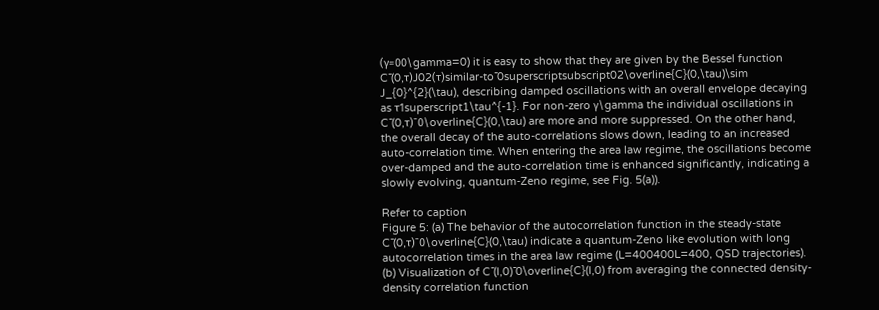(γ=00\gamma=0) it is easy to show that they are given by the Bessel function C¯(0,τ)J02(τ)similar-to¯0superscriptsubscript02\overline{C}(0,\tau)\sim J_{0}^{2}(\tau), describing damped oscillations with an overall envelope decaying as τ1superscript1\tau^{-1}. For non-zero γ\gamma the individual oscillations in C¯(0,τ)¯0\overline{C}(0,\tau) are more and more suppressed. On the other hand, the overall decay of the auto-correlations slows down, leading to an increased auto-correlation time. When entering the area law regime, the oscillations become over-damped and the auto-correlation time is enhanced significantly, indicating a slowly evolving, quantum-Zeno regime, see Fig. 5(a)).

Refer to caption
Figure 5: (a) The behavior of the autocorrelation function in the steady-state C¯(0,τ)¯0\overline{C}(0,\tau) indicate a quantum-Zeno like evolution with long autocorrelation times in the area law regime (L=400400L=400, QSD trajectories). (b) Visualization of C¯(l,0)¯0\overline{C}(l,0) from averaging the connected density-density correlation function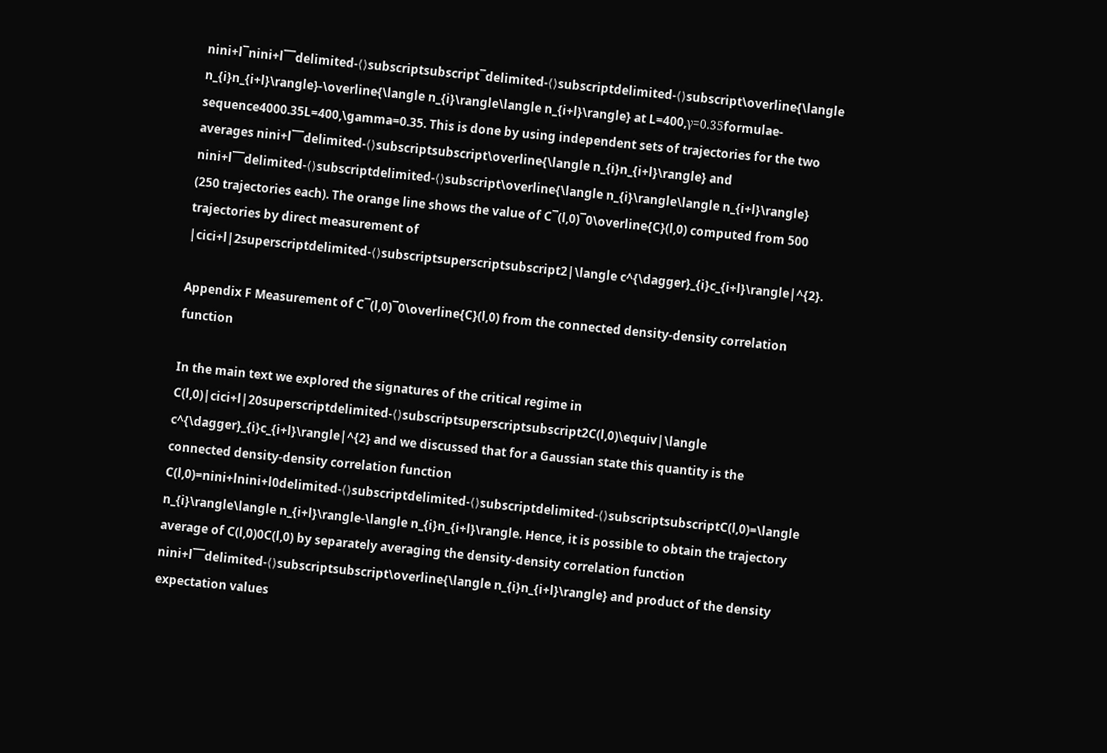nini+l¯nini+l¯¯delimited-⟨⟩subscriptsubscript¯delimited-⟨⟩subscriptdelimited-⟨⟩subscript\overline{\langle n_{i}n_{i+l}\rangle}-\overline{\langle n_{i}\rangle\langle n_{i+l}\rangle} at L=400,γ=0.35formulae-sequence4000.35L=400,\gamma=0.35. This is done by using independent sets of trajectories for the two averages nini+l¯¯delimited-⟨⟩subscriptsubscript\overline{\langle n_{i}n_{i+l}\rangle} and nini+l¯¯delimited-⟨⟩subscriptdelimited-⟨⟩subscript\overline{\langle n_{i}\rangle\langle n_{i+l}\rangle} (250 trajectories each). The orange line shows the value of C¯(l,0)¯0\overline{C}(l,0) computed from 500 trajectories by direct measurement of |cici+l|2superscriptdelimited-⟨⟩subscriptsuperscriptsubscript2|\langle c^{\dagger}_{i}c_{i+l}\rangle|^{2}.

Appendix F Measurement of C¯(l,0)¯0\overline{C}(l,0) from the connected density-density correlation function

In the main text we explored the signatures of the critical regime in C(l,0)|cici+l|20superscriptdelimited-⟨⟩subscriptsuperscriptsubscript2C(l,0)\equiv|\langle c^{\dagger}_{i}c_{i+l}\rangle|^{2} and we discussed that for a Gaussian state this quantity is the connected density-density correlation function C(l,0)=nini+lnini+l0delimited-⟨⟩subscriptdelimited-⟨⟩subscriptdelimited-⟨⟩subscriptsubscriptC(l,0)=\langle n_{i}\rangle\langle n_{i+l}\rangle-\langle n_{i}n_{i+l}\rangle. Hence, it is possible to obtain the trajectory average of C(l,0)0C(l,0) by separately averaging the density-density correlation function nini+l¯¯delimited-⟨⟩subscriptsubscript\overline{\langle n_{i}n_{i+l}\rangle} and product of the density expectation values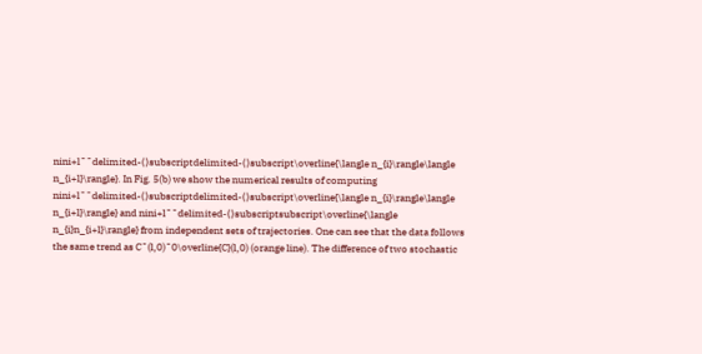nini+l¯¯delimited-⟨⟩subscriptdelimited-⟨⟩subscript\overline{\langle n_{i}\rangle\langle n_{i+l}\rangle}. In Fig. 5(b) we show the numerical results of computing nini+l¯¯delimited-⟨⟩subscriptdelimited-⟨⟩subscript\overline{\langle n_{i}\rangle\langle n_{i+l}\rangle} and nini+l¯¯delimited-⟨⟩subscriptsubscript\overline{\langle n_{i}n_{i+l}\rangle} from independent sets of trajectories. One can see that the data follows the same trend as C¯(l,0)¯0\overline{C}(l,0) (orange line). The difference of two stochastic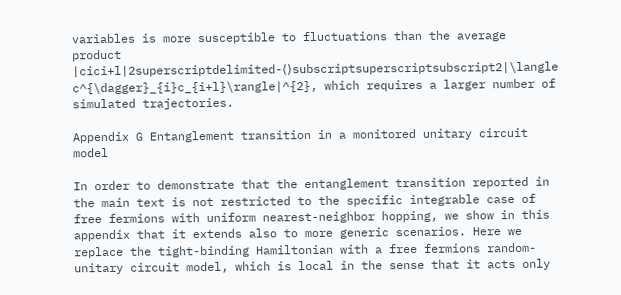variables is more susceptible to fluctuations than the average product |cici+l|2superscriptdelimited-⟨⟩subscriptsuperscriptsubscript2|\langle c^{\dagger}_{i}c_{i+l}\rangle|^{2}, which requires a larger number of simulated trajectories.

Appendix G Entanglement transition in a monitored unitary circuit model

In order to demonstrate that the entanglement transition reported in the main text is not restricted to the specific integrable case of free fermions with uniform nearest-neighbor hopping, we show in this appendix that it extends also to more generic scenarios. Here we replace the tight-binding Hamiltonian with a free fermions random-unitary circuit model, which is local in the sense that it acts only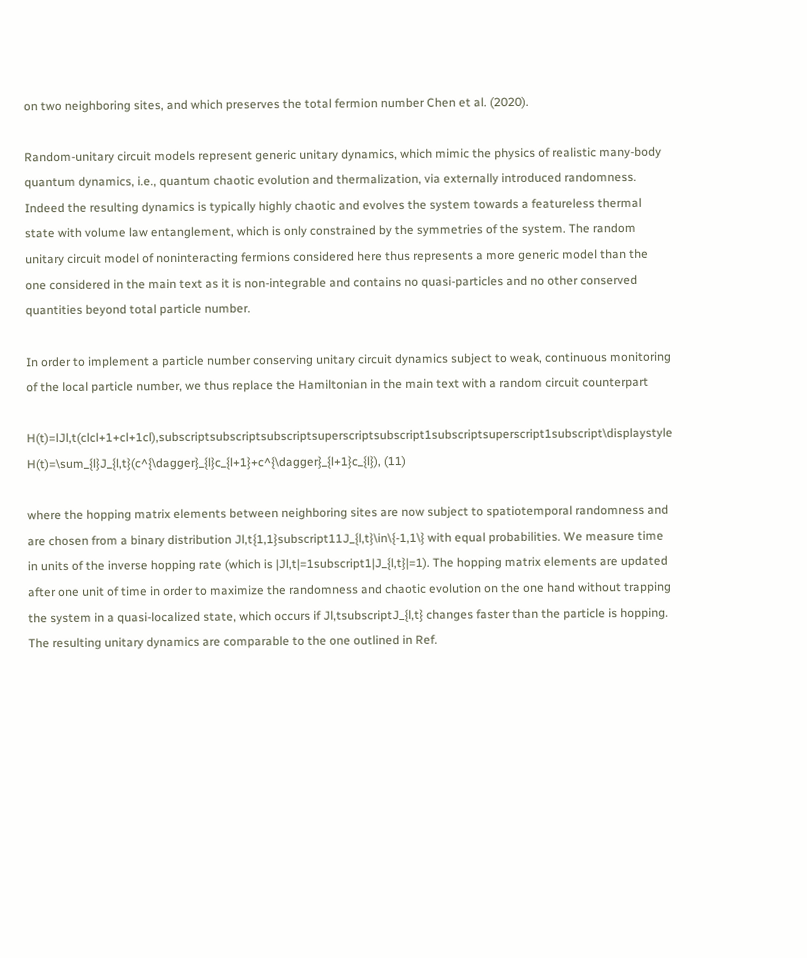on two neighboring sites, and which preserves the total fermion number Chen et al. (2020).

Random-unitary circuit models represent generic unitary dynamics, which mimic the physics of realistic many-body quantum dynamics, i.e., quantum chaotic evolution and thermalization, via externally introduced randomness. Indeed the resulting dynamics is typically highly chaotic and evolves the system towards a featureless thermal state with volume law entanglement, which is only constrained by the symmetries of the system. The random unitary circuit model of noninteracting fermions considered here thus represents a more generic model than the one considered in the main text as it is non-integrable and contains no quasi-particles and no other conserved quantities beyond total particle number.

In order to implement a particle number conserving unitary circuit dynamics subject to weak, continuous monitoring of the local particle number, we thus replace the Hamiltonian in the main text with a random circuit counterpart

H(t)=lJl,t(clcl+1+cl+1cl),subscriptsubscriptsubscriptsuperscriptsubscript1subscriptsuperscript1subscript\displaystyle H(t)=\sum_{l}J_{l,t}(c^{\dagger}_{l}c_{l+1}+c^{\dagger}_{l+1}c_{l}), (11)

where the hopping matrix elements between neighboring sites are now subject to spatiotemporal randomness and are chosen from a binary distribution Jl,t{1,1}subscript11J_{l,t}\in\{-1,1\} with equal probabilities. We measure time in units of the inverse hopping rate (which is |Jl,t|=1subscript1|J_{l,t}|=1). The hopping matrix elements are updated after one unit of time in order to maximize the randomness and chaotic evolution on the one hand without trapping the system in a quasi-localized state, which occurs if Jl,tsubscriptJ_{l,t} changes faster than the particle is hopping. The resulting unitary dynamics are comparable to the one outlined in Ref.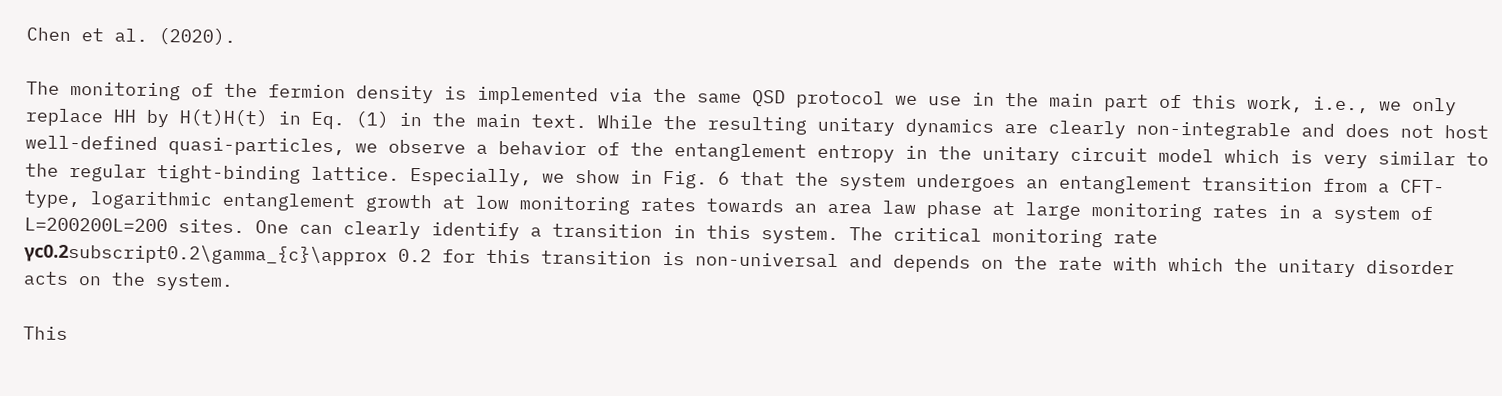Chen et al. (2020).

The monitoring of the fermion density is implemented via the same QSD protocol we use in the main part of this work, i.e., we only replace HH by H(t)H(t) in Eq. (1) in the main text. While the resulting unitary dynamics are clearly non-integrable and does not host well-defined quasi-particles, we observe a behavior of the entanglement entropy in the unitary circuit model which is very similar to the regular tight-binding lattice. Especially, we show in Fig. 6 that the system undergoes an entanglement transition from a CFT-type, logarithmic entanglement growth at low monitoring rates towards an area law phase at large monitoring rates in a system of L=200200L=200 sites. One can clearly identify a transition in this system. The critical monitoring rate γc0.2subscript0.2\gamma_{c}\approx 0.2 for this transition is non-universal and depends on the rate with which the unitary disorder acts on the system.

This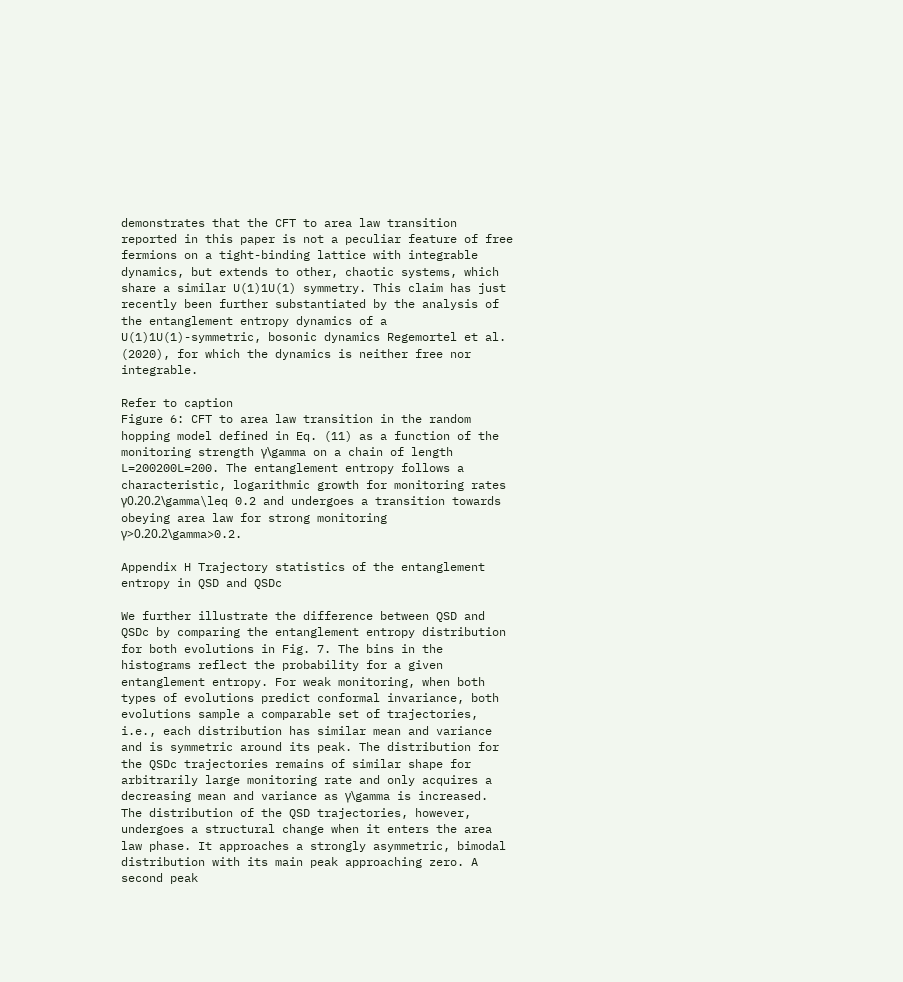demonstrates that the CFT to area law transition reported in this paper is not a peculiar feature of free fermions on a tight-binding lattice with integrable dynamics, but extends to other, chaotic systems, which share a similar U(1)1U(1) symmetry. This claim has just recently been further substantiated by the analysis of the entanglement entropy dynamics of a U(1)1U(1)-symmetric, bosonic dynamics Regemortel et al. (2020), for which the dynamics is neither free nor integrable.

Refer to caption
Figure 6: CFT to area law transition in the random hopping model defined in Eq. (11) as a function of the monitoring strength γ\gamma on a chain of length L=200200L=200. The entanglement entropy follows a characteristic, logarithmic growth for monitoring rates γ0.20.2\gamma\leq 0.2 and undergoes a transition towards obeying area law for strong monitoring γ>0.20.2\gamma>0.2.

Appendix H Trajectory statistics of the entanglement entropy in QSD and QSDc

We further illustrate the difference between QSD and QSDc by comparing the entanglement entropy distribution for both evolutions in Fig. 7. The bins in the histograms reflect the probability for a given entanglement entropy. For weak monitoring, when both types of evolutions predict conformal invariance, both evolutions sample a comparable set of trajectories, i.e., each distribution has similar mean and variance and is symmetric around its peak. The distribution for the QSDc trajectories remains of similar shape for arbitrarily large monitoring rate and only acquires a decreasing mean and variance as γ\gamma is increased. The distribution of the QSD trajectories, however, undergoes a structural change when it enters the area law phase. It approaches a strongly asymmetric, bimodal distribution with its main peak approaching zero. A second peak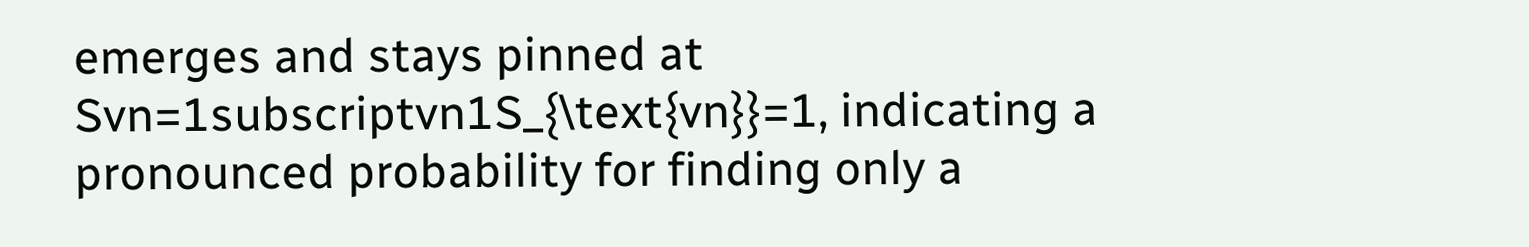emerges and stays pinned at Svn=1subscriptvn1S_{\text{vn}}=1, indicating a pronounced probability for finding only a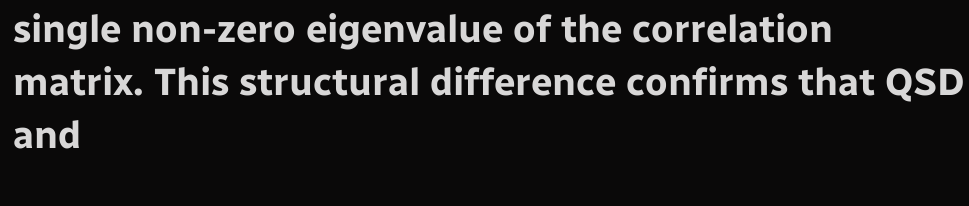single non-zero eigenvalue of the correlation matrix. This structural difference confirms that QSD and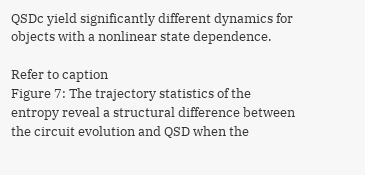QSDc yield significantly different dynamics for objects with a nonlinear state dependence.

Refer to caption
Figure 7: The trajectory statistics of the entropy reveal a structural difference between the circuit evolution and QSD when the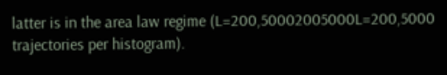latter is in the area law regime (L=200,50002005000L=200,5000 trajectories per histogram).